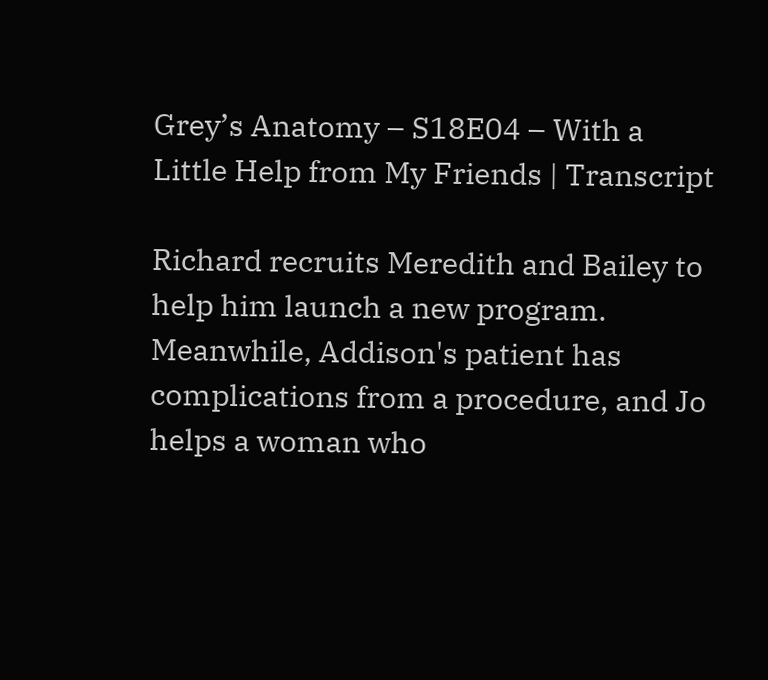Grey’s Anatomy – S18E04 – With a Little Help from My Friends | Transcript

Richard recruits Meredith and Bailey to help him launch a new program. Meanwhile, Addison's patient has complications from a procedure, and Jo helps a woman who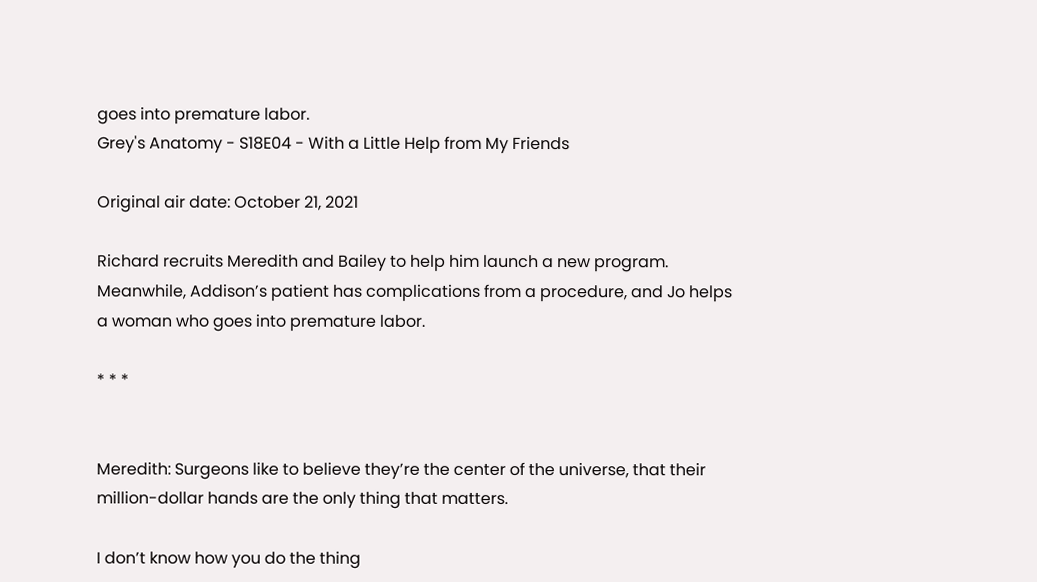goes into premature labor.
Grey's Anatomy - S18E04 - With a Little Help from My Friends

Original air date: October 21, 2021

Richard recruits Meredith and Bailey to help him launch a new program. Meanwhile, Addison’s patient has complications from a procedure, and Jo helps a woman who goes into premature labor.

* * *


Meredith: Surgeons like to believe they’re the center of the universe, that their million-dollar hands are the only thing that matters.

I don’t know how you do the thing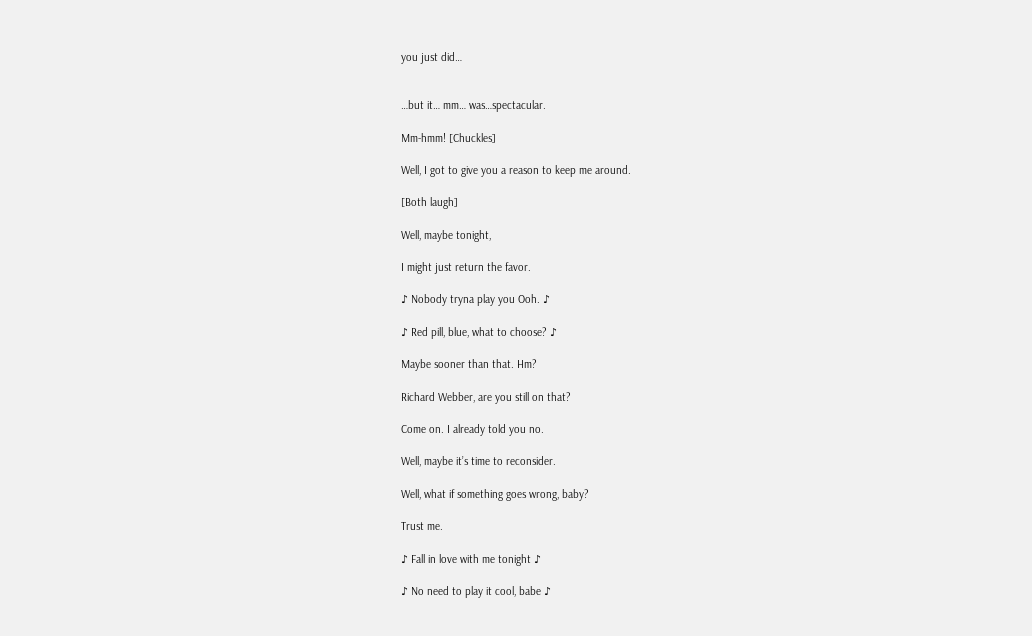you just did…


…but it… mm… was…spectacular.

Mm-hmm! [Chuckles]

Well, I got to give you a reason to keep me around.

[Both laugh]

Well, maybe tonight,

I might just return the favor.

♪ Nobody tryna play you Ooh. ♪

♪ Red pill, blue, what to choose? ♪

Maybe sooner than that. Hm?

Richard Webber, are you still on that?

Come on. I already told you no.

Well, maybe it’s time to reconsider.

Well, what if something goes wrong, baby?

Trust me.

♪ Fall in love with me tonight ♪

♪ No need to play it cool, babe ♪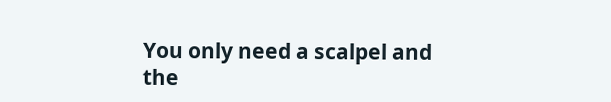You only need a scalpel and the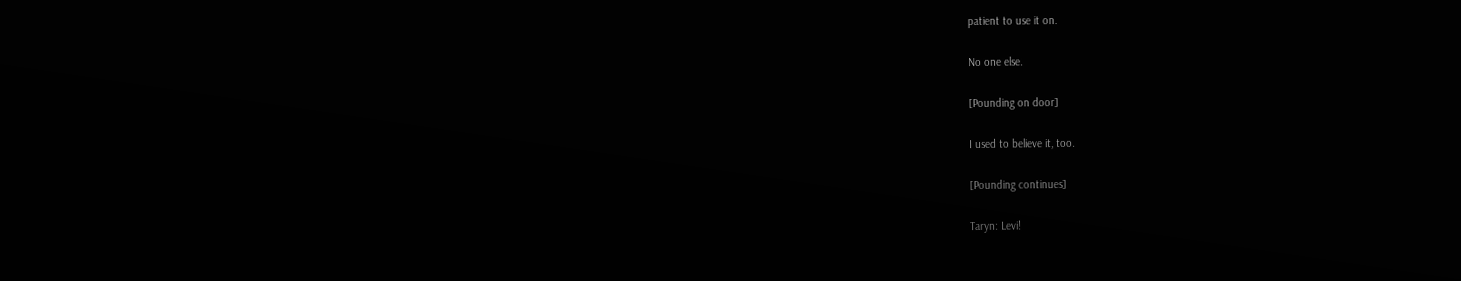patient to use it on.

No one else.

[Pounding on door]

I used to believe it, too.

[Pounding continues]

Taryn: Levi!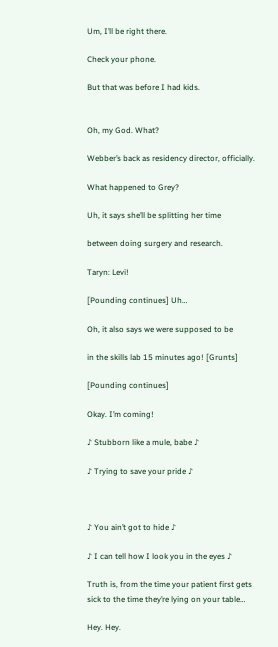Um, I’ll be right there.

Check your phone.

But that was before I had kids.


Oh, my God. What?

Webber’s back as residency director, officially.

What happened to Grey?

Uh, it says she’ll be splitting her time

between doing surgery and research.

Taryn: Levi!

[Pounding continues] Uh…

Oh, it also says we were supposed to be

in the skills lab 15 minutes ago! [Grunts]

[Pounding continues]

Okay. I’m coming!

♪ Stubborn like a mule, babe ♪

♪ Trying to save your pride ♪



♪ You ain’t got to hide ♪

♪ I can tell how I look you in the eyes ♪

Truth is, from the time your patient first gets sick to the time they’re lying on your table…

Hey. Hey.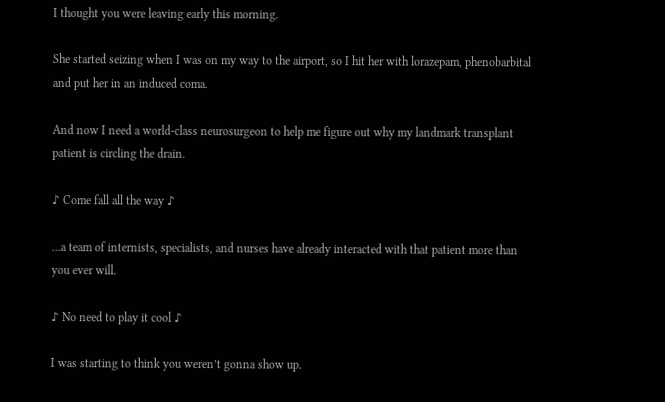I thought you were leaving early this morning.

She started seizing when I was on my way to the airport, so I hit her with lorazepam, phenobarbital and put her in an induced coma.

And now I need a world-class neurosurgeon to help me figure out why my landmark transplant patient is circling the drain.

♪ Come fall all the way ♪

…a team of internists, specialists, and nurses have already interacted with that patient more than you ever will.

♪ No need to play it cool ♪

I was starting to think you weren’t gonna show up.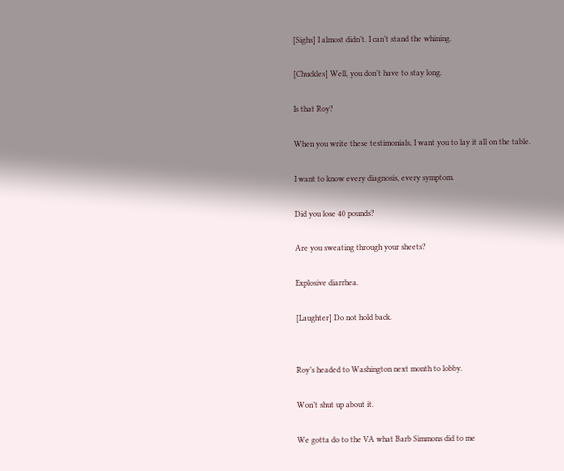[Sighs] I almost didn’t. I can’t stand the whining.

[Chuckles] Well, you don’t have to stay long.

Is that Roy?

When you write these testimonials, I want you to lay it all on the table.

I want to know every diagnosis, every symptom.

Did you lose 40 pounds?

Are you sweating through your sheets?

Explosive diarrhea.

[Laughter] Do not hold back.


Roy’s headed to Washington next month to lobby.

Won’t shut up about it.

We gotta do to the VA what Barb Simmons did to me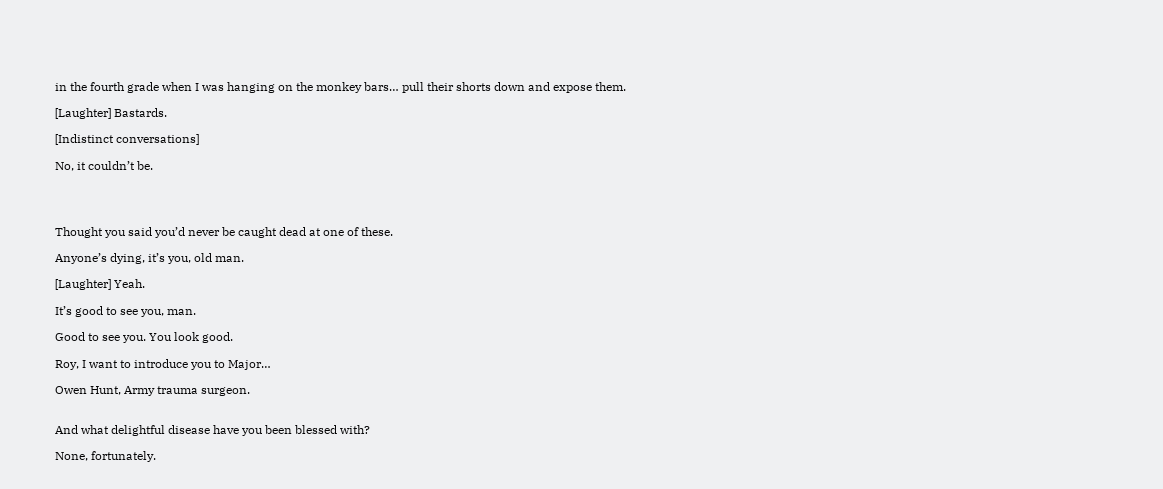in the fourth grade when I was hanging on the monkey bars… pull their shorts down and expose them.

[Laughter] Bastards.

[Indistinct conversations]

No, it couldn’t be.




Thought you said you’d never be caught dead at one of these.

Anyone’s dying, it’s you, old man.

[Laughter] Yeah.

It’s good to see you, man.

Good to see you. You look good.

Roy, I want to introduce you to Major…

Owen Hunt, Army trauma surgeon.


And what delightful disease have you been blessed with?

None, fortunately.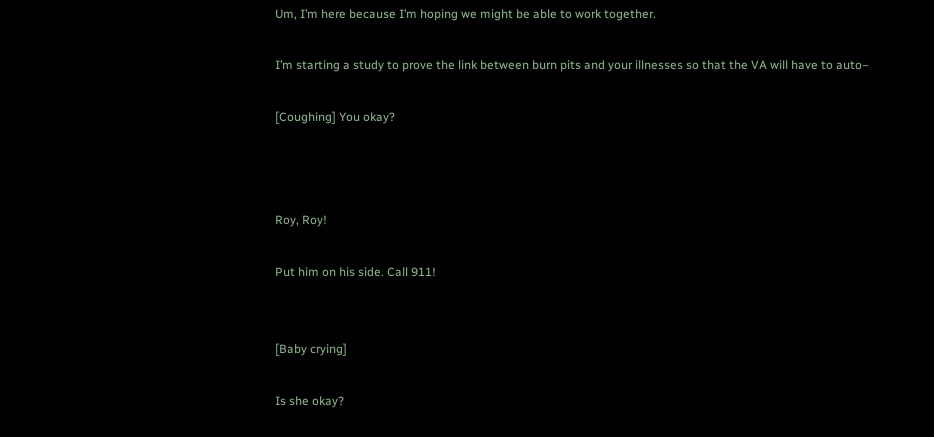Um, I’m here because I’m hoping we might be able to work together.

I’m starting a study to prove the link between burn pits and your illnesses so that the VA will have to auto–

[Coughing] You okay?



Roy, Roy!

Put him on his side. Call 911!


[Baby crying]

Is she okay?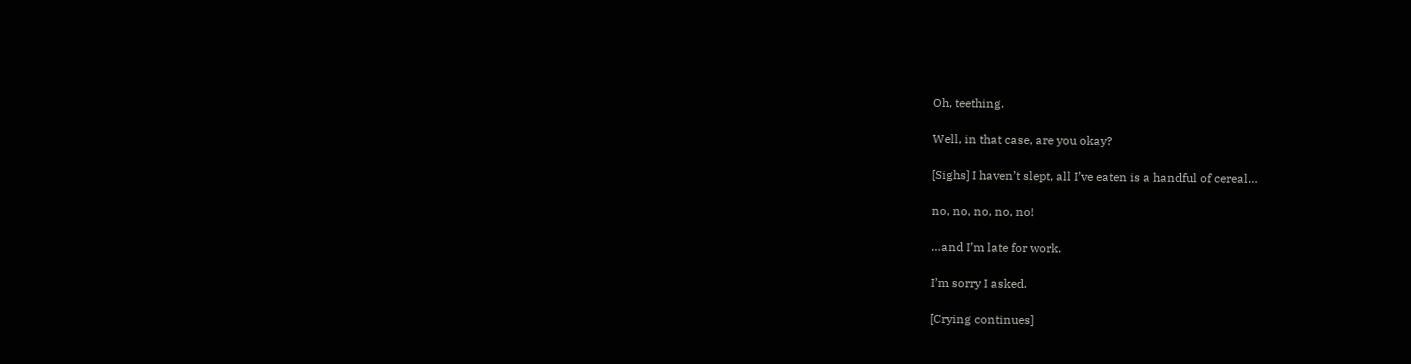Oh, teething.

Well, in that case, are you okay?

[Sighs] I haven’t slept, all I’ve eaten is a handful of cereal…

no, no, no, no, no!

…and I’m late for work.

I’m sorry I asked.

[Crying continues]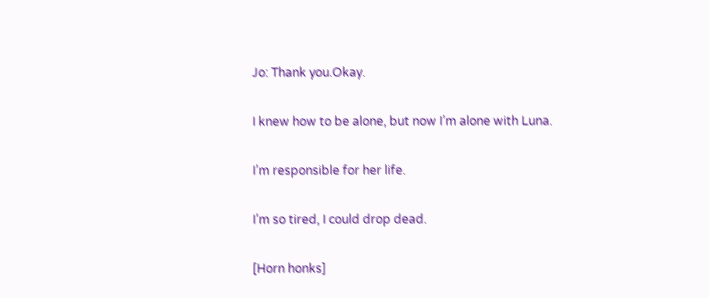Jo: Thank you.Okay.

I knew how to be alone, but now I’m alone with Luna.

I’m responsible for her life.

I’m so tired, I could drop dead.

[Horn honks]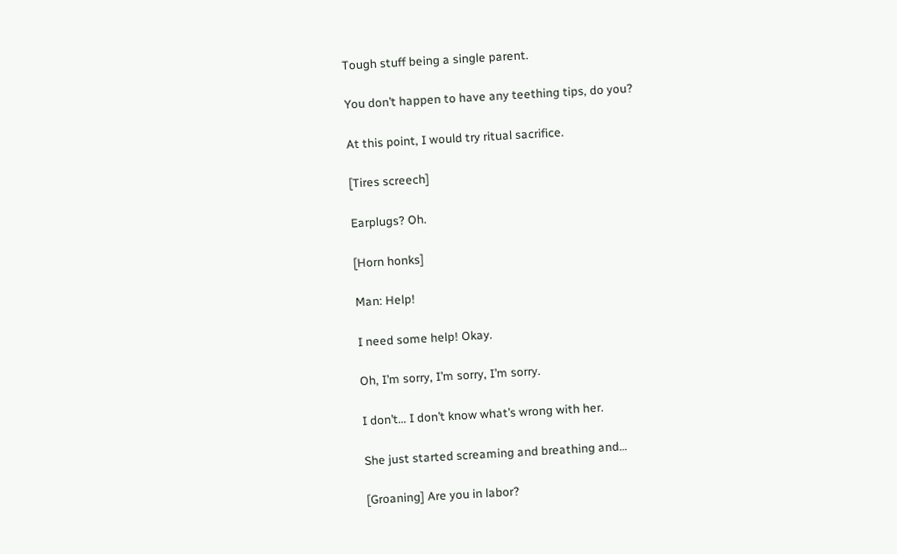Tough stuff being a single parent.

You don’t happen to have any teething tips, do you?

At this point, I would try ritual sacrifice.

[Tires screech]

Earplugs? Oh.

[Horn honks]

Man: Help!

I need some help! Okay.

Oh, I’m sorry, I’m sorry, I’m sorry.

I don’t… I don’t know what’s wrong with her.

She just started screaming and breathing and…

[Groaning] Are you in labor?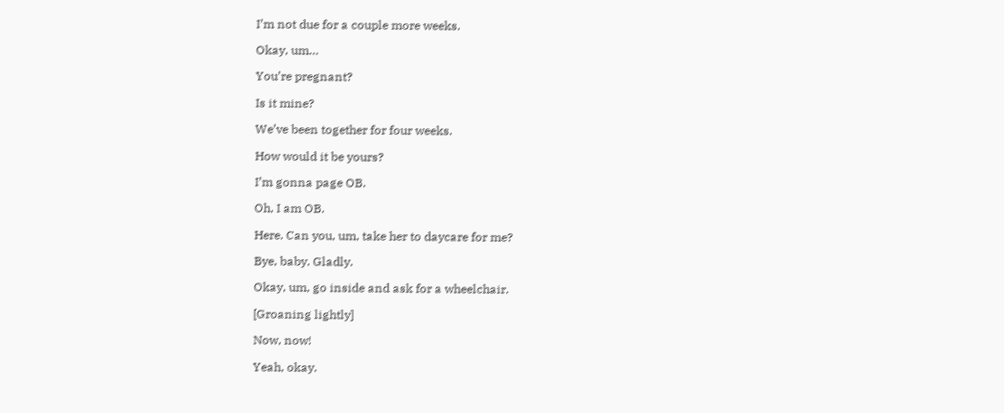I’m not due for a couple more weeks.

Okay, um…

You’re pregnant?

Is it mine?

We’ve been together for four weeks.

How would it be yours?

I’m gonna page OB.

Oh, I am OB.

Here. Can you, um, take her to daycare for me?

Bye, baby. Gladly.

Okay, um, go inside and ask for a wheelchair.

[Groaning lightly]

Now, now!

Yeah, okay.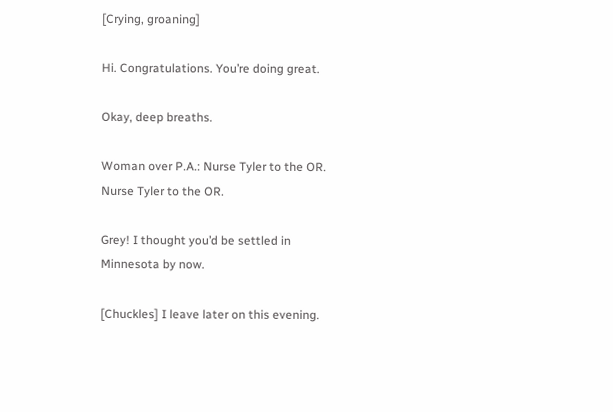[Crying, groaning]

Hi. Congratulations. You’re doing great.

Okay, deep breaths.

Woman over P.A.: Nurse Tyler to the OR. Nurse Tyler to the OR.

Grey! I thought you’d be settled in Minnesota by now.

[Chuckles] I leave later on this evening.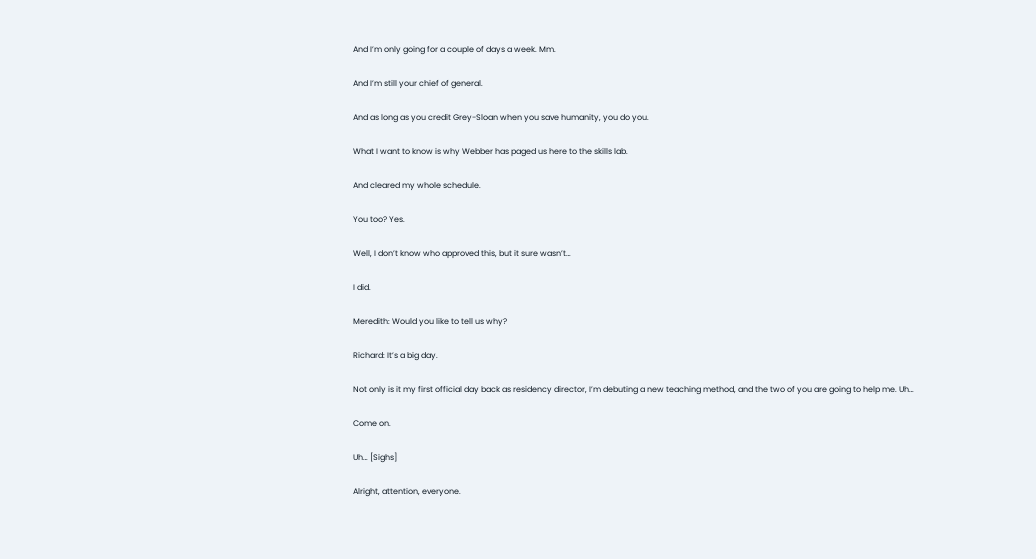And I’m only going for a couple of days a week. Mm.

And I’m still your chief of general.

And as long as you credit Grey-Sloan when you save humanity, you do you.

What I want to know is why Webber has paged us here to the skills lab.

And cleared my whole schedule.

You too? Yes.

Well, I don’t know who approved this, but it sure wasn’t…

I did.

Meredith: Would you like to tell us why?

Richard: It’s a big day.

Not only is it my first official day back as residency director, I’m debuting a new teaching method, and the two of you are going to help me. Uh…

Come on.

Uh… [Sighs]

Alright, attention, everyone.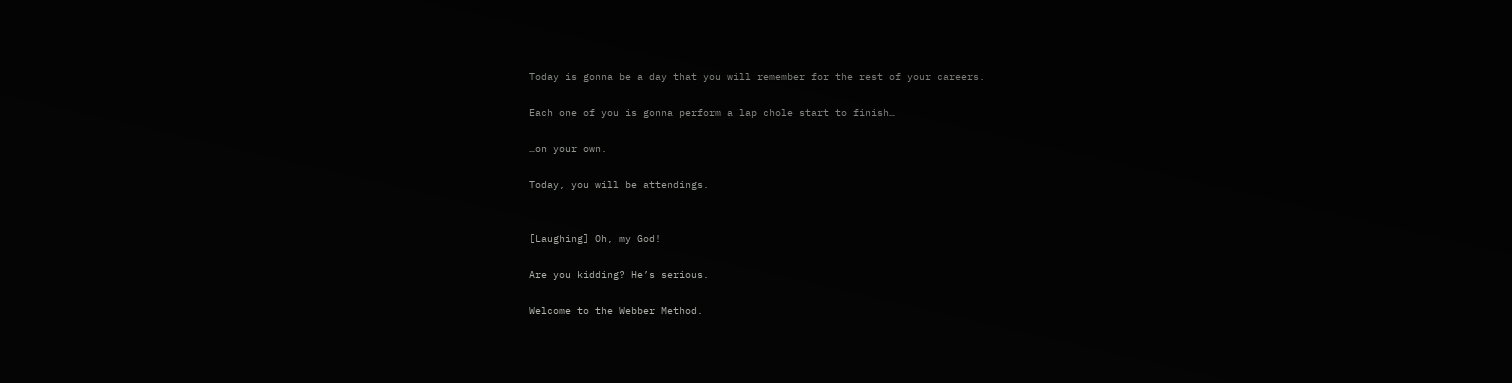Today is gonna be a day that you will remember for the rest of your careers.

Each one of you is gonna perform a lap chole start to finish…

…on your own.

Today, you will be attendings.


[Laughing] Oh, my God!

Are you kidding? He’s serious.

Welcome to the Webber Method.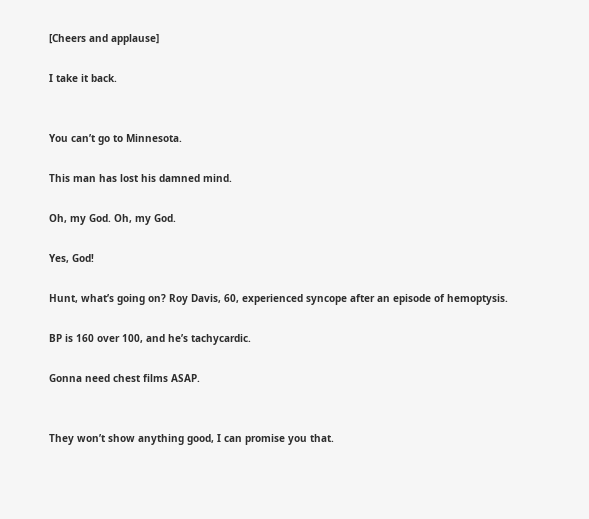[Cheers and applause]

I take it back.


You can’t go to Minnesota.

This man has lost his damned mind.

Oh, my God. Oh, my God.

Yes, God!

Hunt, what’s going on? Roy Davis, 60, experienced syncope after an episode of hemoptysis.

BP is 160 over 100, and he’s tachycardic.

Gonna need chest films ASAP.


They won’t show anything good, I can promise you that.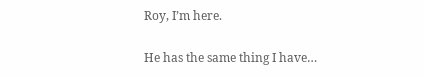Roy, I’m here.

He has the same thing I have…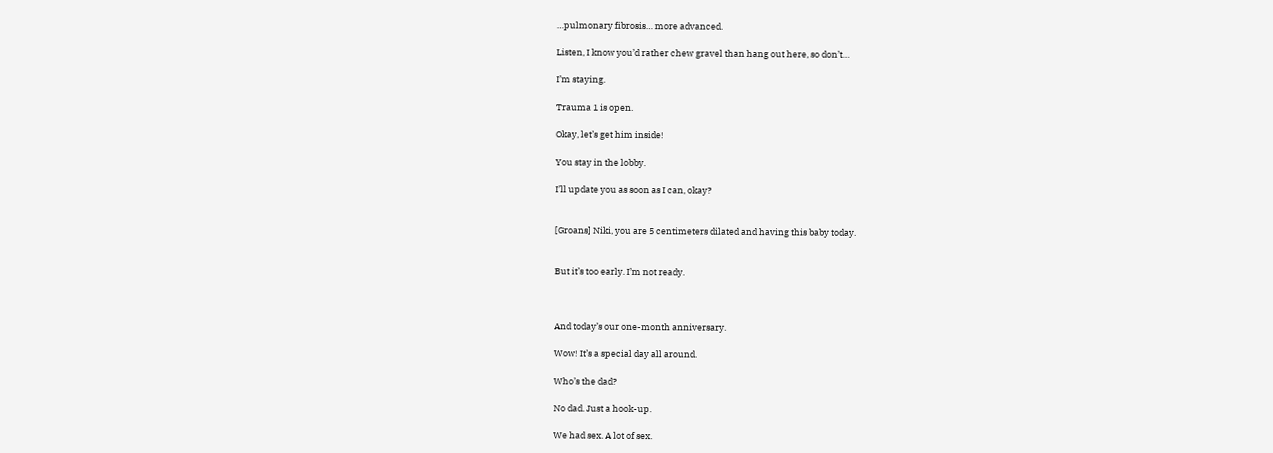…pulmonary fibrosis… more advanced.

Listen, I know you’d rather chew gravel than hang out here, so don’t…

I’m staying.

Trauma 1 is open.

Okay, let’s get him inside!

You stay in the lobby.

I’ll update you as soon as I can, okay?


[Groans] Niki, you are 5 centimeters dilated and having this baby today.


But it’s too early. I’m not ready.



And today’s our one-month anniversary.

Wow! It’s a special day all around.

Who’s the dad?

No dad. Just a hook-up.

We had sex. A lot of sex.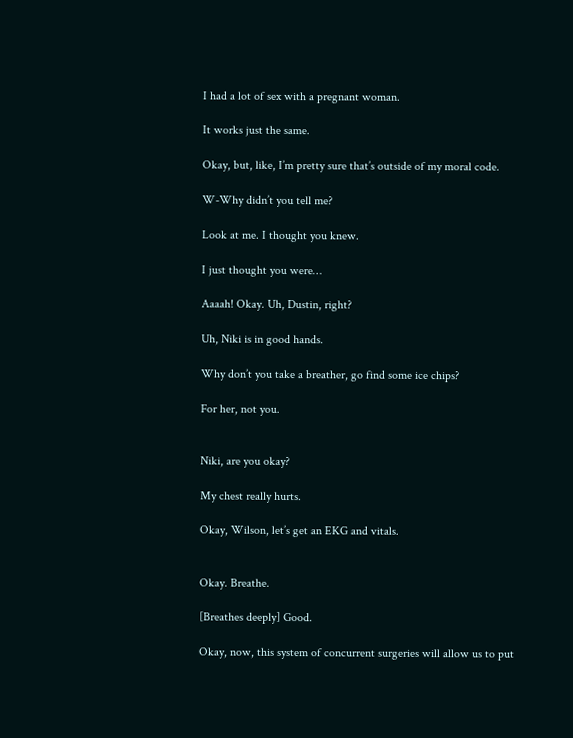I had a lot of sex with a pregnant woman.

It works just the same.

Okay, but, like, I’m pretty sure that’s outside of my moral code.

W-Why didn’t you tell me?

Look at me. I thought you knew.

I just thought you were…

Aaaah! Okay. Uh, Dustin, right?

Uh, Niki is in good hands.

Why don’t you take a breather, go find some ice chips?

For her, not you.


Niki, are you okay?

My chest really hurts.

Okay, Wilson, let’s get an EKG and vitals.


Okay. Breathe.

[Breathes deeply] Good.

Okay, now, this system of concurrent surgeries will allow us to put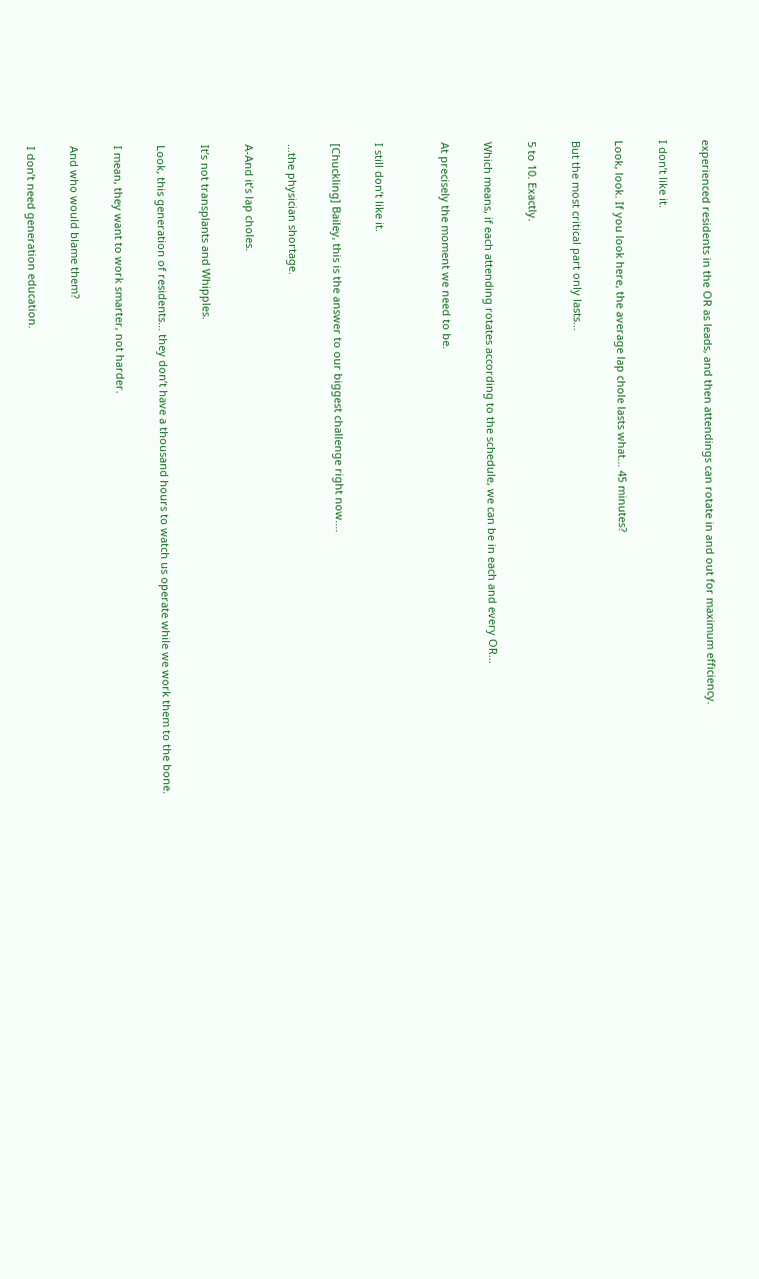experienced residents in the OR as leads, and then attendings can rotate in and out for maximum efficiency.

I don’t like it.

Look, look. If you look here, the average lap chole lasts what… 45 minutes?

But the most critical part only lasts…

5 to 10. Exactly.

Which means, if each attending rotates according to the schedule, we can be in each and every OR…

At precisely the moment we need to be.


I still don’t like it.

[Chuckling] Bailey, this is the answer to our biggest challenge right now….

…the physician shortage.

A-And it’s lap choles.

It’s not transplants and Whipples.

Look, this generation of residents… they don’t have a thousand hours to watch us operate while we work them to the bone.

I mean, they want to work smarter, not harder.

And who would blame them?

I don’t need generation education.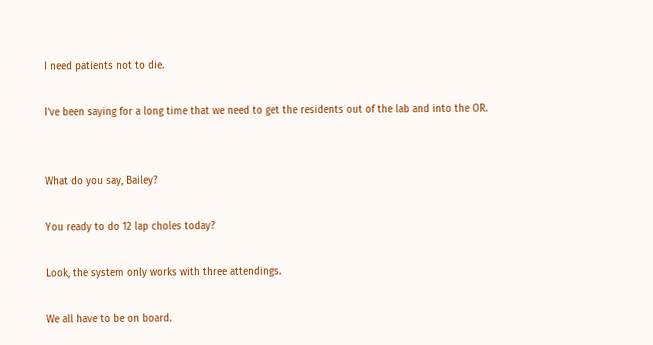I need patients not to die.

I’ve been saying for a long time that we need to get the residents out of the lab and into the OR.


What do you say, Bailey?

You ready to do 12 lap choles today?

Look, the system only works with three attendings.

We all have to be on board.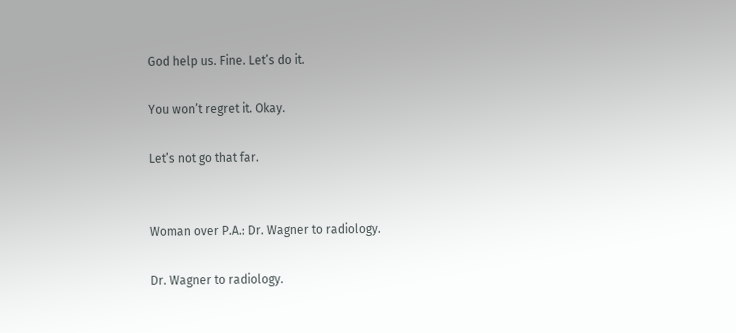God help us. Fine. Let’s do it.

You won’t regret it. Okay.

Let’s not go that far.


Woman over P.A.: Dr. Wagner to radiology.

Dr. Wagner to radiology.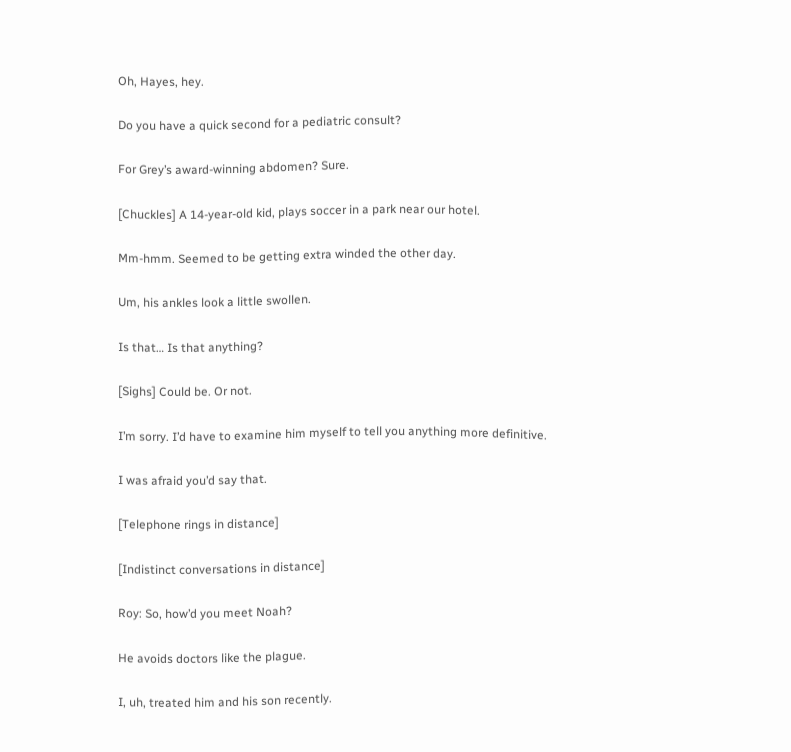Oh, Hayes, hey.

Do you have a quick second for a pediatric consult?

For Grey’s award-winning abdomen? Sure.

[Chuckles] A 14-year-old kid, plays soccer in a park near our hotel.

Mm-hmm. Seemed to be getting extra winded the other day.

Um, his ankles look a little swollen.

Is that… Is that anything?

[Sighs] Could be. Or not.

I’m sorry. I’d have to examine him myself to tell you anything more definitive.

I was afraid you’d say that.

[Telephone rings in distance]

[Indistinct conversations in distance]

Roy: So, how’d you meet Noah?

He avoids doctors like the plague.

I, uh, treated him and his son recently.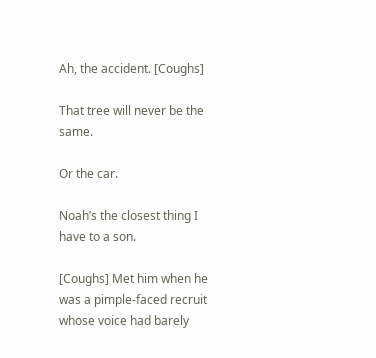Ah, the accident. [Coughs]

That tree will never be the same.

Or the car.

Noah’s the closest thing I have to a son.

[Coughs] Met him when he was a pimple-faced recruit whose voice had barely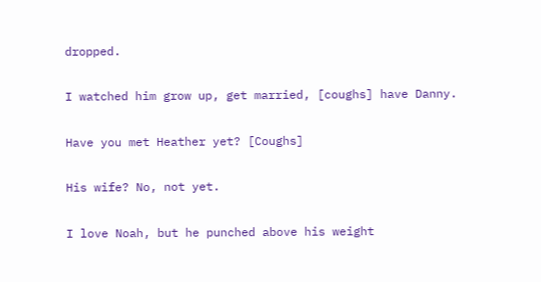dropped.

I watched him grow up, get married, [coughs] have Danny.

Have you met Heather yet? [Coughs]

His wife? No, not yet.

I love Noah, but he punched above his weight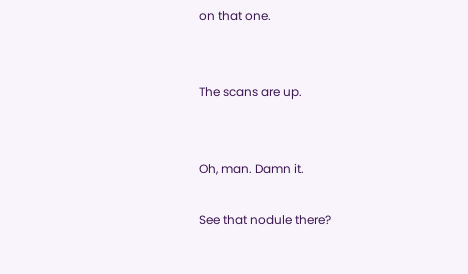on that one.


The scans are up.


Oh, man. Damn it.

See that nodule there?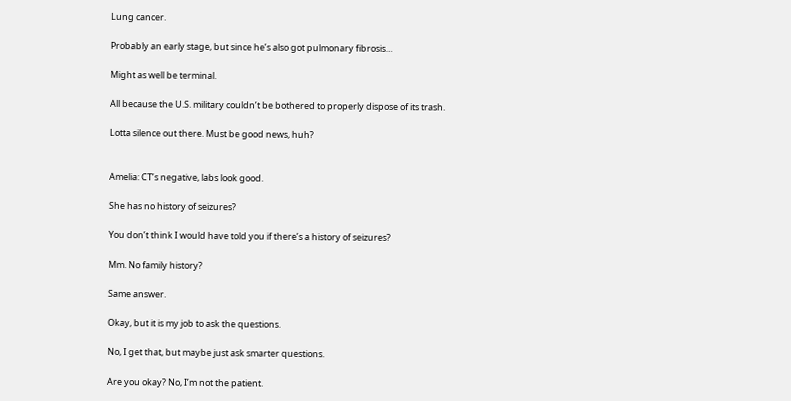Lung cancer.

Probably an early stage, but since he’s also got pulmonary fibrosis…

Might as well be terminal.

All because the U.S. military couldn’t be bothered to properly dispose of its trash.

Lotta silence out there. Must be good news, huh?


Amelia: CT’s negative, labs look good.

She has no history of seizures?

You don’t think I would have told you if there’s a history of seizures?

Mm. No family history?

Same answer.

Okay, but it is my job to ask the questions.

No, I get that, but maybe just ask smarter questions.

Are you okay? No, I’m not the patient.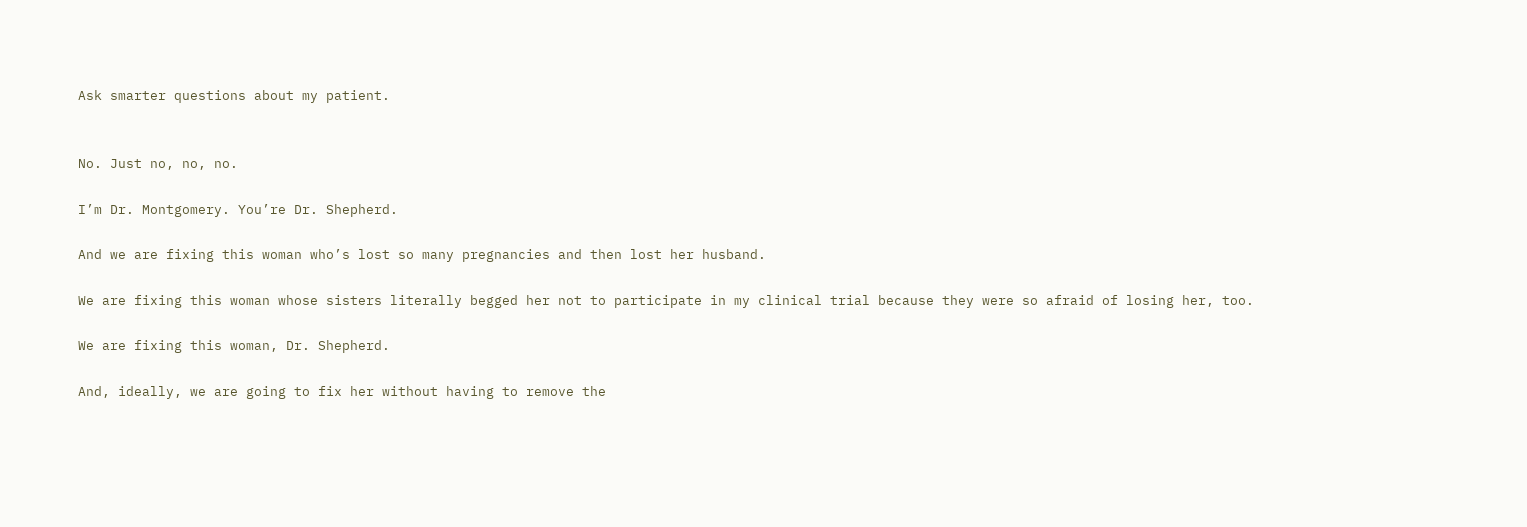Ask smarter questions about my patient.


No. Just no, no, no.

I’m Dr. Montgomery. You’re Dr. Shepherd.

And we are fixing this woman who’s lost so many pregnancies and then lost her husband.

We are fixing this woman whose sisters literally begged her not to participate in my clinical trial because they were so afraid of losing her, too.

We are fixing this woman, Dr. Shepherd.

And, ideally, we are going to fix her without having to remove the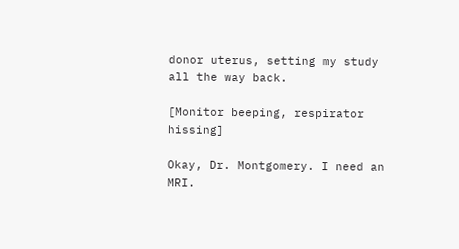donor uterus, setting my study all the way back.

[Monitor beeping, respirator hissing]

Okay, Dr. Montgomery. I need an MRI.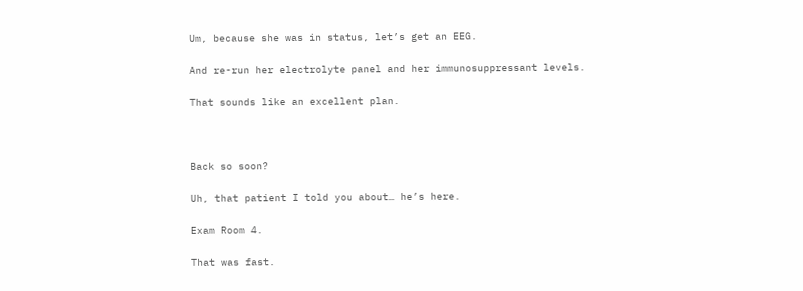Um, because she was in status, let’s get an EEG.

And re-run her electrolyte panel and her immunosuppressant levels.

That sounds like an excellent plan.



Back so soon?

Uh, that patient I told you about… he’s here.

Exam Room 4.

That was fast.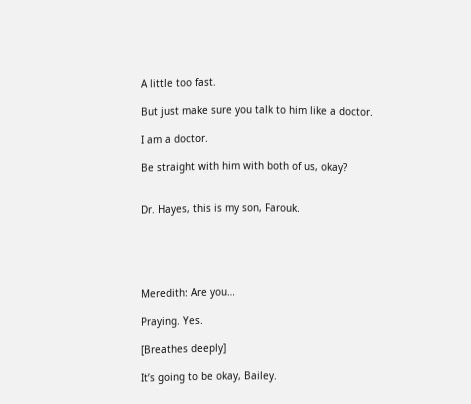A little too fast.

But just make sure you talk to him like a doctor.

I am a doctor.

Be straight with him with both of us, okay?


Dr. Hayes, this is my son, Farouk.





Meredith: Are you…

Praying. Yes.

[Breathes deeply]

It’s going to be okay, Bailey.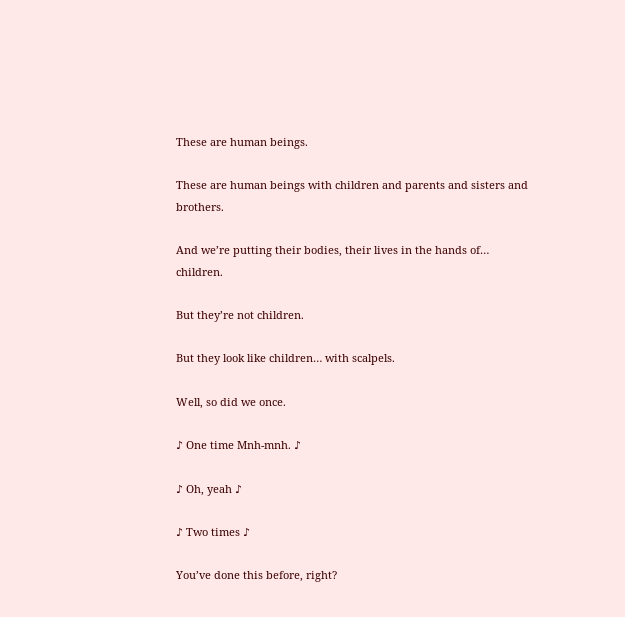These are human beings.

These are human beings with children and parents and sisters and brothers.

And we’re putting their bodies, their lives in the hands of… children.

But they’re not children.

But they look like children… with scalpels.

Well, so did we once.

♪ One time Mnh-mnh. ♪

♪ Oh, yeah ♪

♪ Two times ♪

You’ve done this before, right?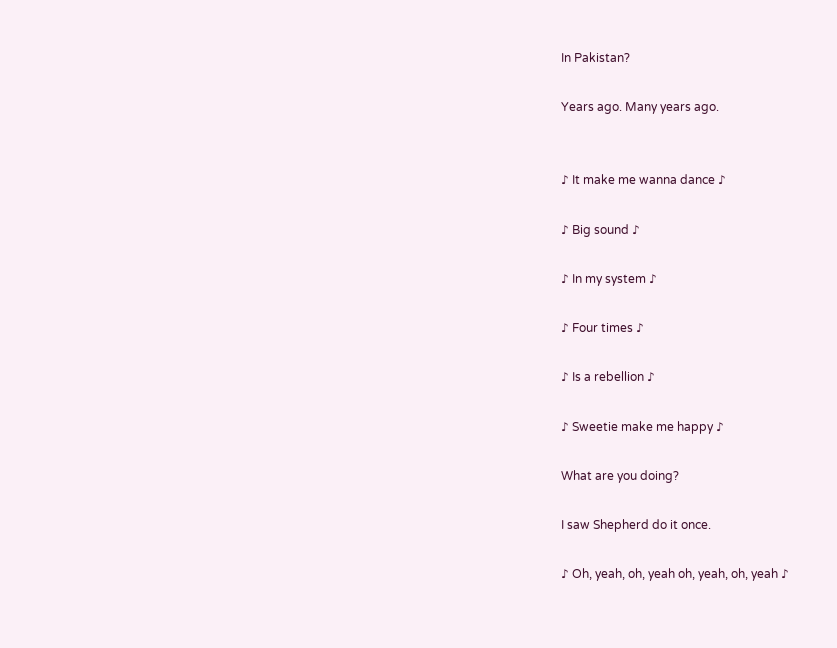In Pakistan?

Years ago. Many years ago.


♪ It make me wanna dance ♪

♪ Big sound ♪

♪ In my system ♪

♪ Four times ♪

♪ Is a rebellion ♪

♪ Sweetie make me happy ♪

What are you doing?

I saw Shepherd do it once.

♪ Oh, yeah, oh, yeah oh, yeah, oh, yeah ♪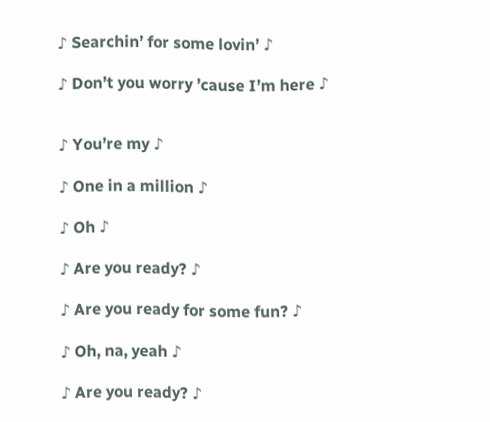♪ Searchin’ for some lovin’ ♪

♪ Don’t you worry ’cause I’m here ♪


♪ You’re my ♪

♪ One in a million ♪

♪ Oh ♪

♪ Are you ready? ♪

♪ Are you ready for some fun? ♪

♪ Oh, na, yeah ♪

♪ Are you ready? ♪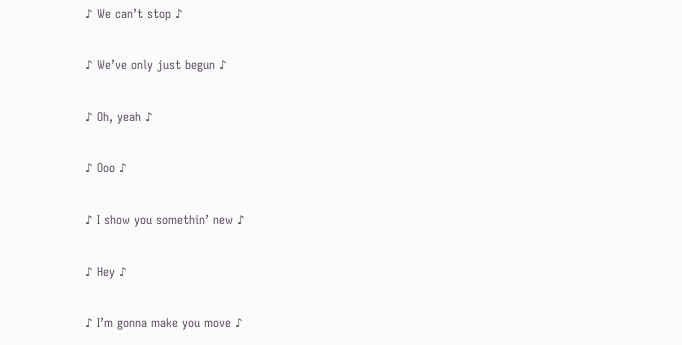♪ We can’t stop ♪

♪ We’ve only just begun ♪

♪ Oh, yeah ♪

♪ Ooo ♪

♪ I show you somethin’ new ♪

♪ Hey ♪

♪ I’m gonna make you move ♪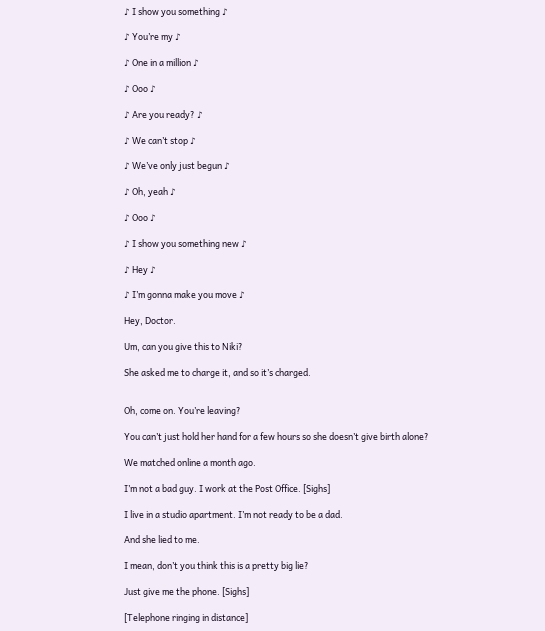♪ I show you something ♪

♪ You’re my ♪

♪ One in a million ♪

♪ Ooo ♪

♪ Are you ready? ♪

♪ We can’t stop ♪

♪ We’ve only just begun ♪

♪ Oh, yeah ♪

♪ Ooo ♪

♪ I show you something new ♪

♪ Hey ♪

♪ I’m gonna make you move ♪

Hey, Doctor.

Um, can you give this to Niki?

She asked me to charge it, and so it’s charged.


Oh, come on. You’re leaving?

You can’t just hold her hand for a few hours so she doesn’t give birth alone?

We matched online a month ago.

I’m not a bad guy. I work at the Post Office. [Sighs]

I live in a studio apartment. I’m not ready to be a dad.

And she lied to me.

I mean, don’t you think this is a pretty big lie?

Just give me the phone. [Sighs]

[Telephone ringing in distance]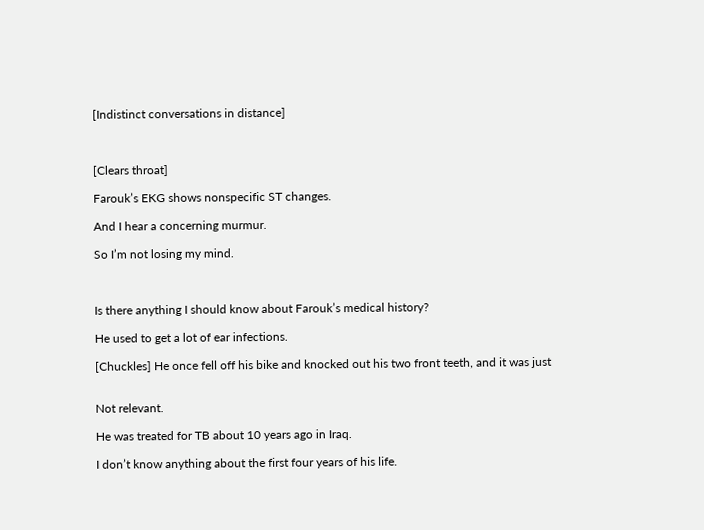[Indistinct conversations in distance]



[Clears throat]

Farouk’s EKG shows nonspecific ST changes.

And I hear a concerning murmur.

So I’m not losing my mind.



Is there anything I should know about Farouk’s medical history?

He used to get a lot of ear infections.

[Chuckles] He once fell off his bike and knocked out his two front teeth, and it was just


Not relevant.

He was treated for TB about 10 years ago in Iraq.

I don’t know anything about the first four years of his life.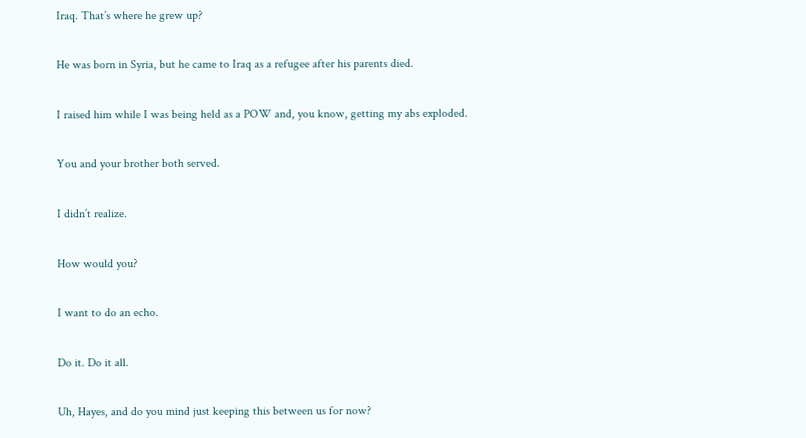Iraq. That’s where he grew up?

He was born in Syria, but he came to Iraq as a refugee after his parents died.

I raised him while I was being held as a POW and, you know, getting my abs exploded.

You and your brother both served.

I didn’t realize.

How would you?

I want to do an echo.

Do it. Do it all.

Uh, Hayes, and do you mind just keeping this between us for now?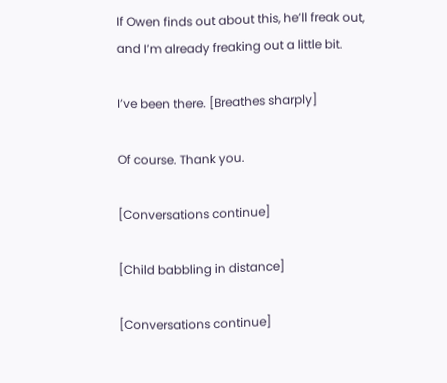If Owen finds out about this, he’ll freak out, and I’m already freaking out a little bit.

I’ve been there. [Breathes sharply]

Of course. Thank you.

[Conversations continue]

[Child babbling in distance]

[Conversations continue]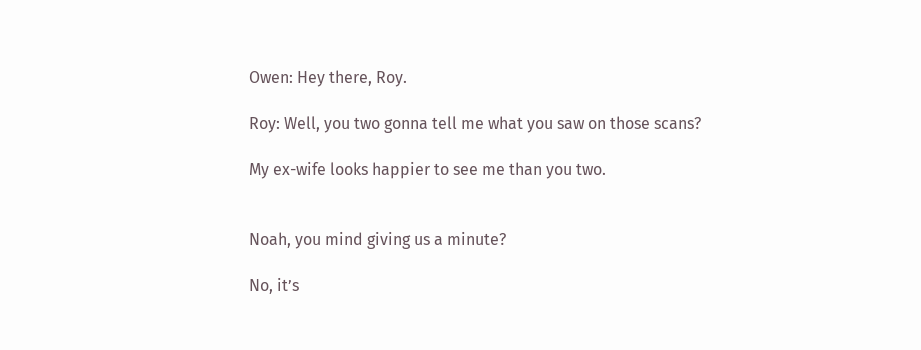Owen: Hey there, Roy.

Roy: Well, you two gonna tell me what you saw on those scans?

My ex-wife looks happier to see me than you two.


Noah, you mind giving us a minute?

No, it’s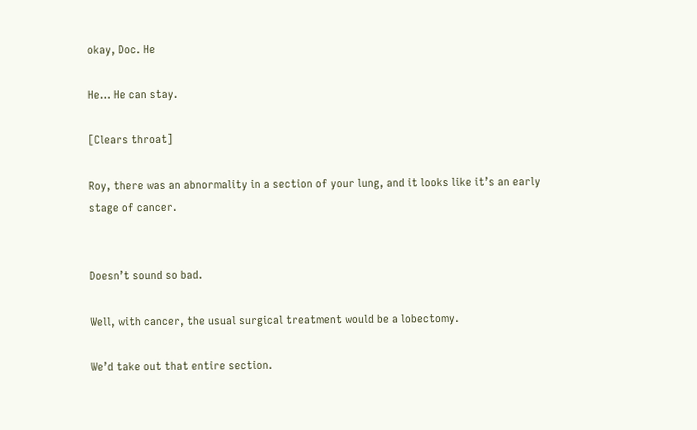okay, Doc. He

He… He can stay.

[Clears throat]

Roy, there was an abnormality in a section of your lung, and it looks like it’s an early stage of cancer.


Doesn’t sound so bad.

Well, with cancer, the usual surgical treatment would be a lobectomy.

We’d take out that entire section.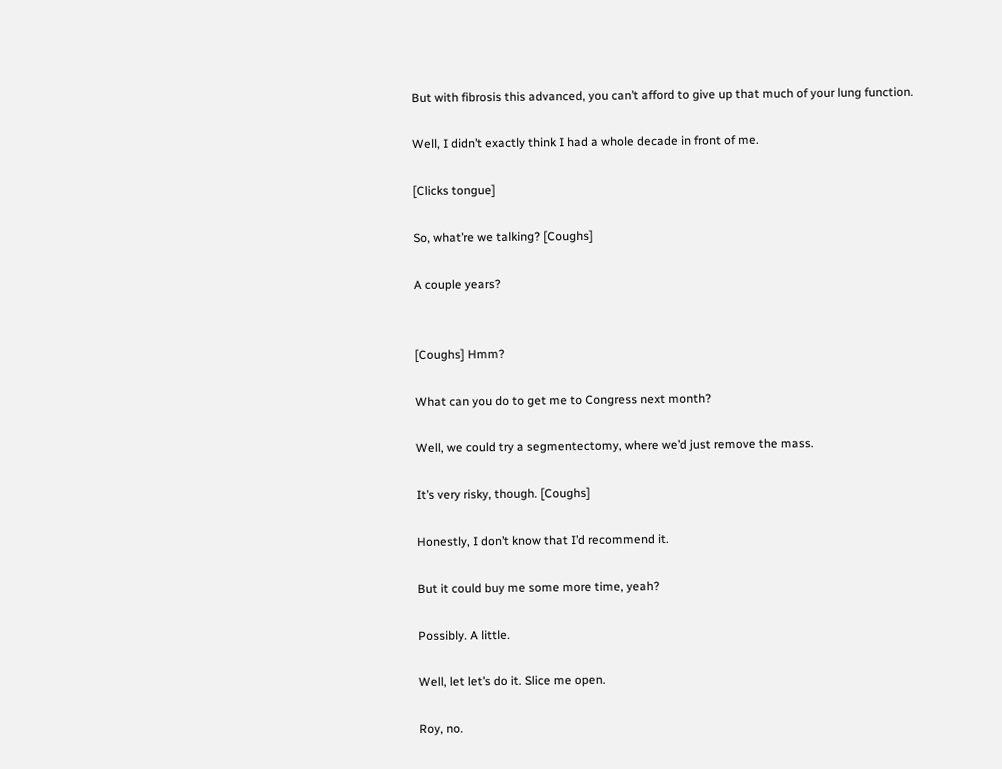But with fibrosis this advanced, you can’t afford to give up that much of your lung function.

Well, I didn’t exactly think I had a whole decade in front of me.

[Clicks tongue]

So, what’re we talking? [Coughs]

A couple years?


[Coughs] Hmm?

What can you do to get me to Congress next month?

Well, we could try a segmentectomy, where we’d just remove the mass.

It’s very risky, though. [Coughs]

Honestly, I don’t know that I’d recommend it.

But it could buy me some more time, yeah?

Possibly. A little.

Well, let let’s do it. Slice me open.

Roy, no.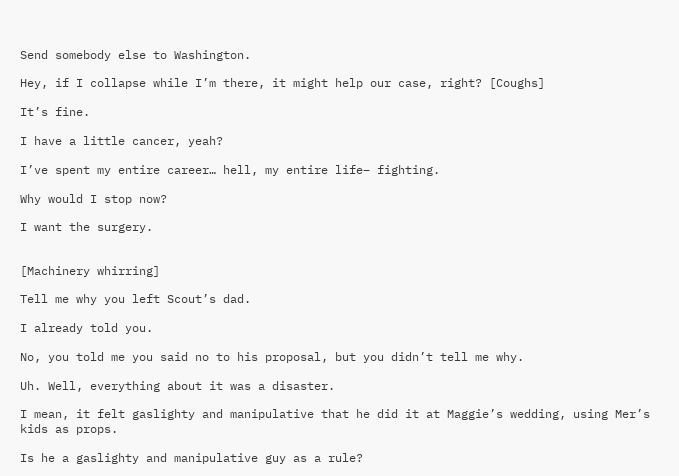Send somebody else to Washington.

Hey, if I collapse while I’m there, it might help our case, right? [Coughs]

It’s fine.

I have a little cancer, yeah?

I’ve spent my entire career… hell, my entire life– fighting.

Why would I stop now?

I want the surgery.


[Machinery whirring]

Tell me why you left Scout’s dad.

I already told you.

No, you told me you said no to his proposal, but you didn’t tell me why.

Uh. Well, everything about it was a disaster.

I mean, it felt gaslighty and manipulative that he did it at Maggie’s wedding, using Mer’s kids as props.

Is he a gaslighty and manipulative guy as a rule?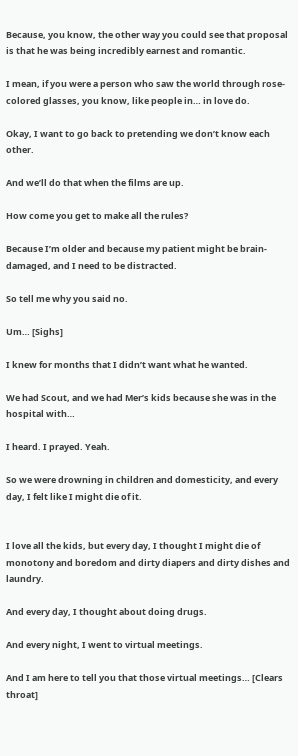Because, you know, the other way you could see that proposal is that he was being incredibly earnest and romantic.

I mean, if you were a person who saw the world through rose-colored glasses, you know, like people in… in love do.

Okay, I want to go back to pretending we don’t know each other.

And we’ll do that when the films are up.

How come you get to make all the rules?

Because I’m older and because my patient might be brain-damaged, and I need to be distracted.

So tell me why you said no.

Um… [Sighs]

I knew for months that I didn’t want what he wanted.

We had Scout, and we had Mer’s kids because she was in the hospital with…

I heard. I prayed. Yeah.

So we were drowning in children and domesticity, and every day, I felt like I might die of it.


I love all the kids, but every day, I thought I might die of monotony and boredom and dirty diapers and dirty dishes and laundry.

And every day, I thought about doing drugs.

And every night, I went to virtual meetings.

And I am here to tell you that those virtual meetings… [Clears throat]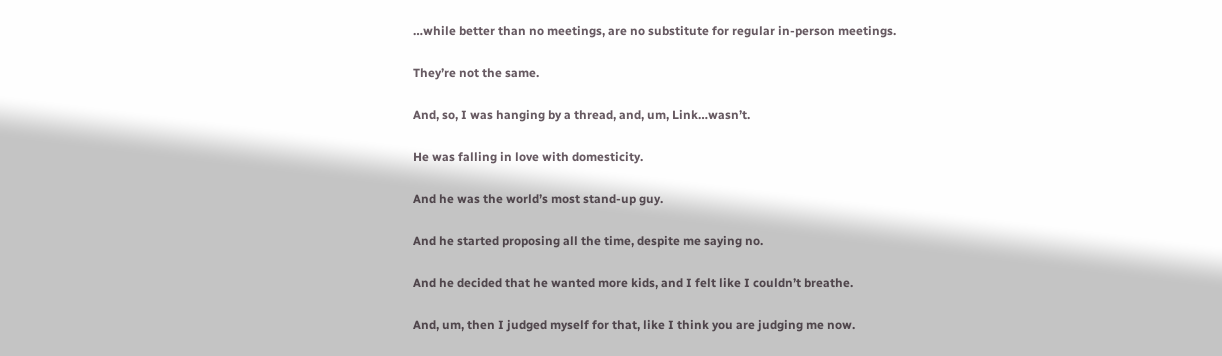…while better than no meetings, are no substitute for regular in-person meetings.

They’re not the same.

And, so, I was hanging by a thread, and, um, Link…wasn’t.

He was falling in love with domesticity.

And he was the world’s most stand-up guy.

And he started proposing all the time, despite me saying no.

And he decided that he wanted more kids, and I felt like I couldn’t breathe.

And, um, then I judged myself for that, like I think you are judging me now.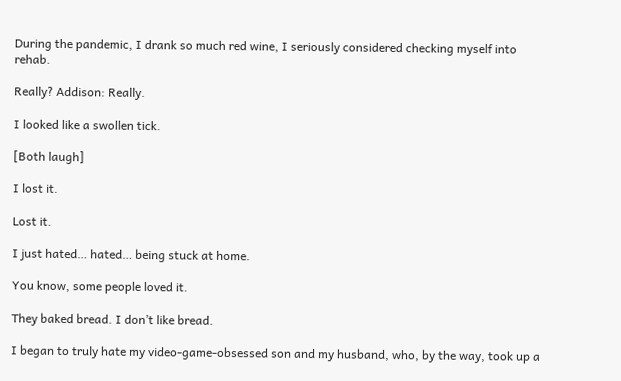During the pandemic, I drank so much red wine, I seriously considered checking myself into rehab.

Really? Addison: Really.

I looked like a swollen tick.

[Both laugh]

I lost it.

Lost it.

I just hated… hated… being stuck at home.

You know, some people loved it.

They baked bread. I don’t like bread.

I began to truly hate my video-game-obsessed son and my husband, who, by the way, took up a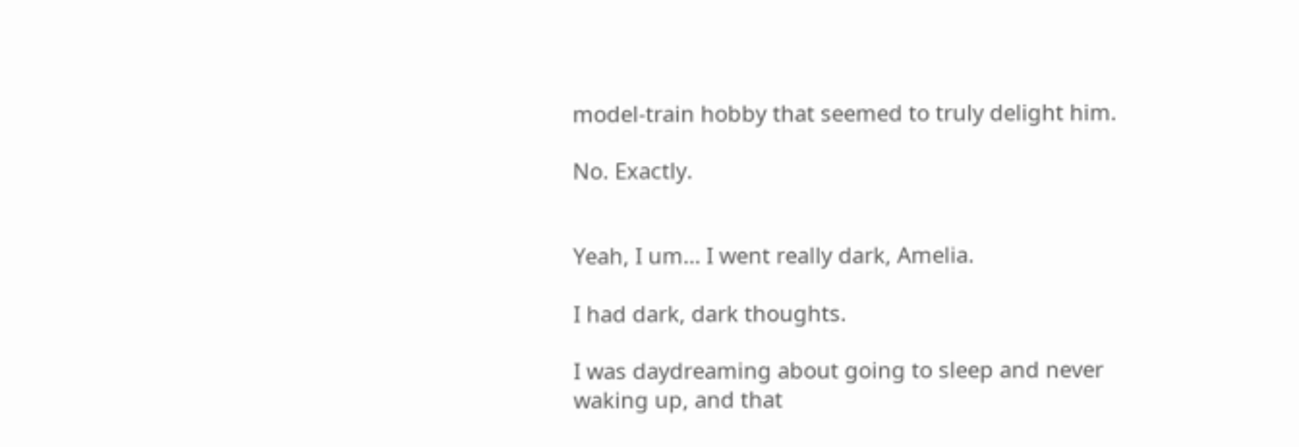model-train hobby that seemed to truly delight him.

No. Exactly.


Yeah, I um… I went really dark, Amelia.

I had dark, dark thoughts.

I was daydreaming about going to sleep and never waking up, and that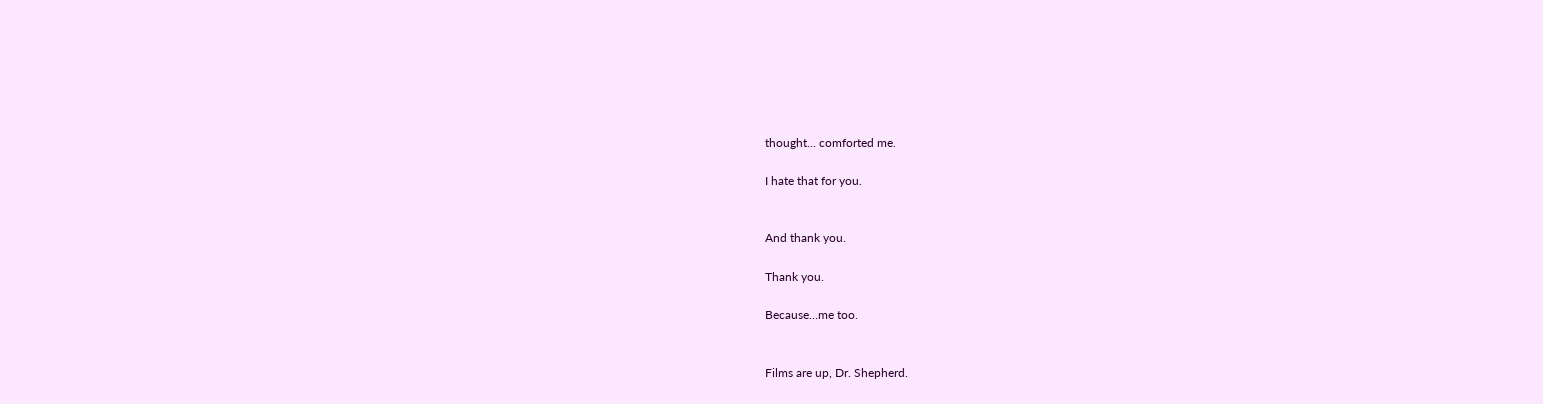thought… comforted me.

I hate that for you.


And thank you.

Thank you.

Because…me too.


Films are up, Dr. Shepherd.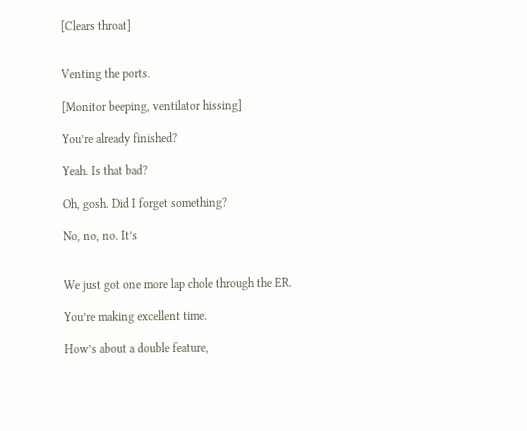[Clears throat]


Venting the ports.

[Monitor beeping, ventilator hissing]

You’re already finished?

Yeah. Is that bad?

Oh, gosh. Did I forget something?

No, no, no. It’s


We just got one more lap chole through the ER.

You’re making excellent time.

How’s about a double feature,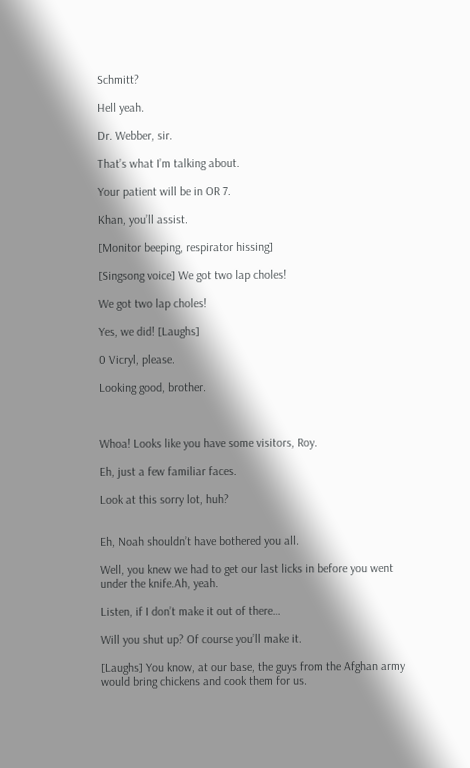Schmitt?

Hell yeah.

Dr. Webber, sir.

That’s what I’m talking about.

Your patient will be in OR 7.

Khan, you’ll assist.

[Monitor beeping, respirator hissing]

[Singsong voice] We got two lap choles!

We got two lap choles!

Yes, we did! [Laughs]

0 Vicryl, please.

Looking good, brother.



Whoa! Looks like you have some visitors, Roy.

Eh, just a few familiar faces.

Look at this sorry lot, huh?


Eh, Noah shouldn’t have bothered you all.

Well, you knew we had to get our last licks in before you went under the knife.Ah, yeah.

Listen, if I don’t make it out of there…

Will you shut up? Of course you’ll make it.

[Laughs] You know, at our base, the guys from the Afghan army would bring chickens and cook them for us.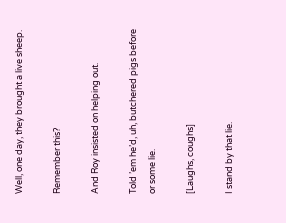Well, one day, they brought a live sheep.

Remember this?

And Roy insisted on helping out.

Told ’em he’d, uh, butchered pigs before or some lie.

[Laughs, coughs]

I stand by that lie.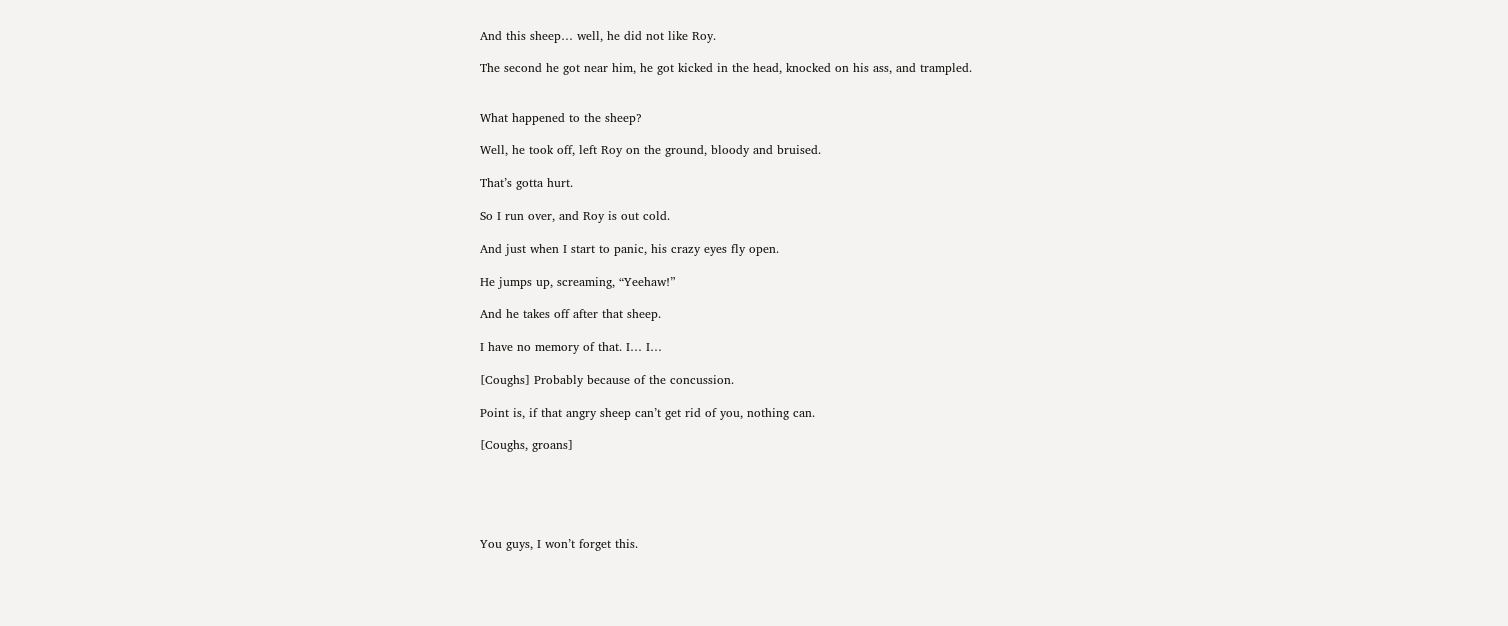And this sheep… well, he did not like Roy.

The second he got near him, he got kicked in the head, knocked on his ass, and trampled.


What happened to the sheep?

Well, he took off, left Roy on the ground, bloody and bruised.

That’s gotta hurt.

So I run over, and Roy is out cold.

And just when I start to panic, his crazy eyes fly open.

He jumps up, screaming, “Yeehaw!”

And he takes off after that sheep.

I have no memory of that. I… I…

[Coughs] Probably because of the concussion.

Point is, if that angry sheep can’t get rid of you, nothing can.

[Coughs, groans]





You guys, I won’t forget this.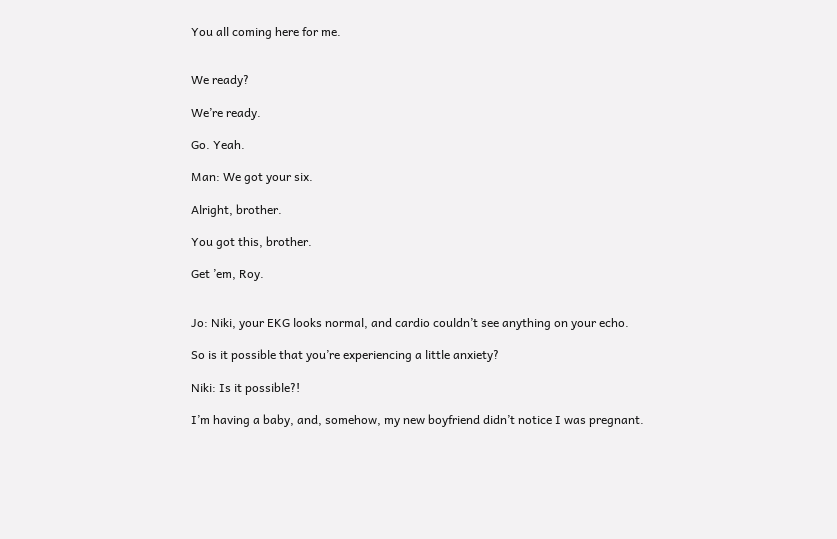You all coming here for me.


We ready?

We’re ready.

Go. Yeah.

Man: We got your six.

Alright, brother.

You got this, brother.

Get ’em, Roy.


Jo: Niki, your EKG looks normal, and cardio couldn’t see anything on your echo.

So is it possible that you’re experiencing a little anxiety?

Niki: Is it possible?!

I’m having a baby, and, somehow, my new boyfriend didn’t notice I was pregnant.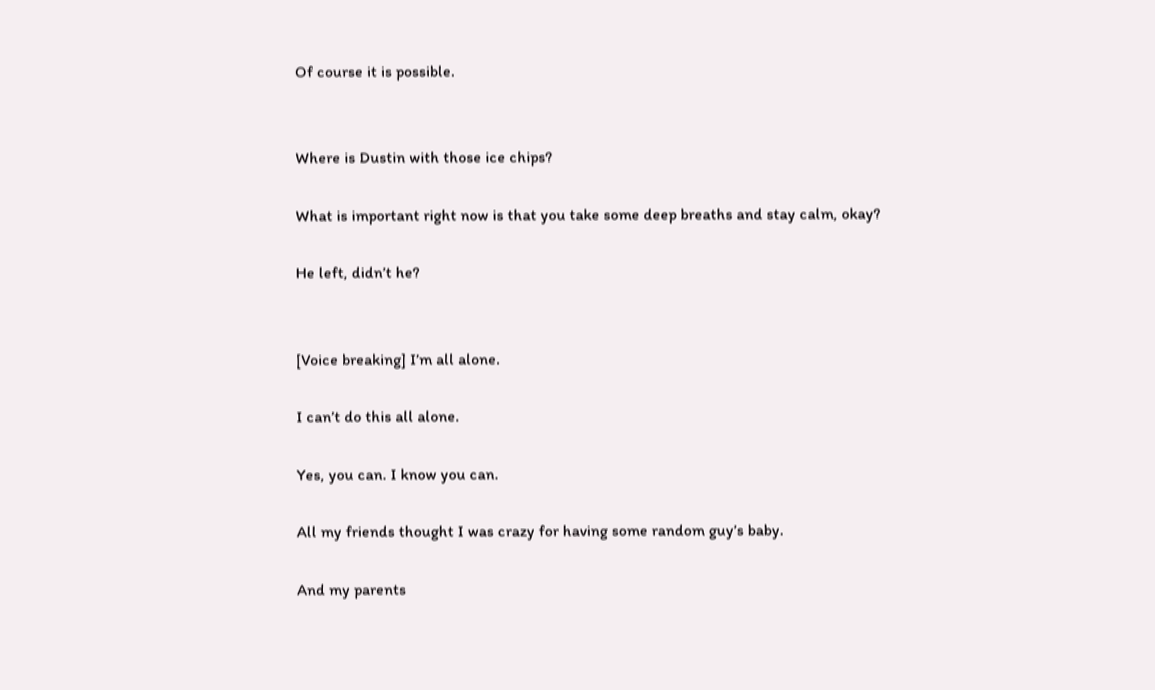Of course it is possible.


Where is Dustin with those ice chips?

What is important right now is that you take some deep breaths and stay calm, okay?

He left, didn’t he?


[Voice breaking] I’m all alone.

I can’t do this all alone.

Yes, you can. I know you can.

All my friends thought I was crazy for having some random guy’s baby.

And my parents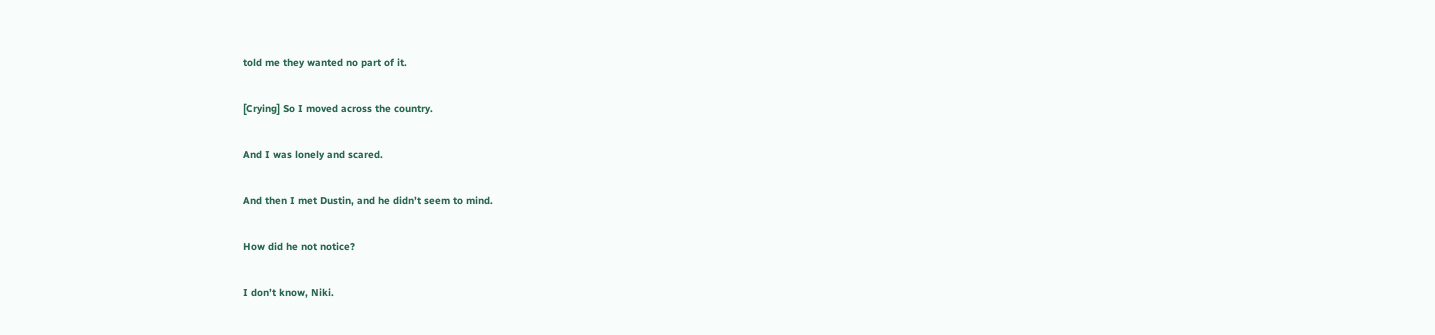told me they wanted no part of it.

[Crying] So I moved across the country.

And I was lonely and scared.

And then I met Dustin, and he didn’t seem to mind.

How did he not notice?

I don’t know, Niki.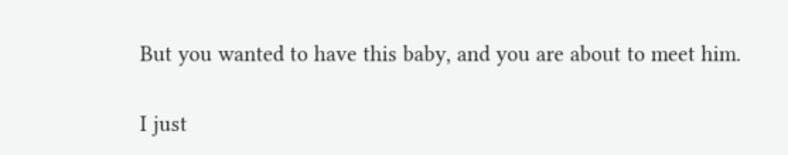But you wanted to have this baby, and you are about to meet him.

I just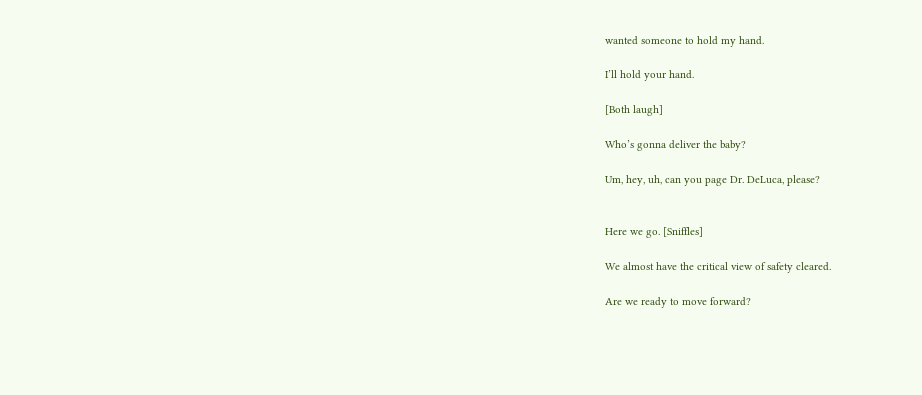wanted someone to hold my hand.

I’ll hold your hand.

[Both laugh]

Who’s gonna deliver the baby?

Um, hey, uh, can you page Dr. DeLuca, please?


Here we go. [Sniffles]

We almost have the critical view of safety cleared.

Are we ready to move forward?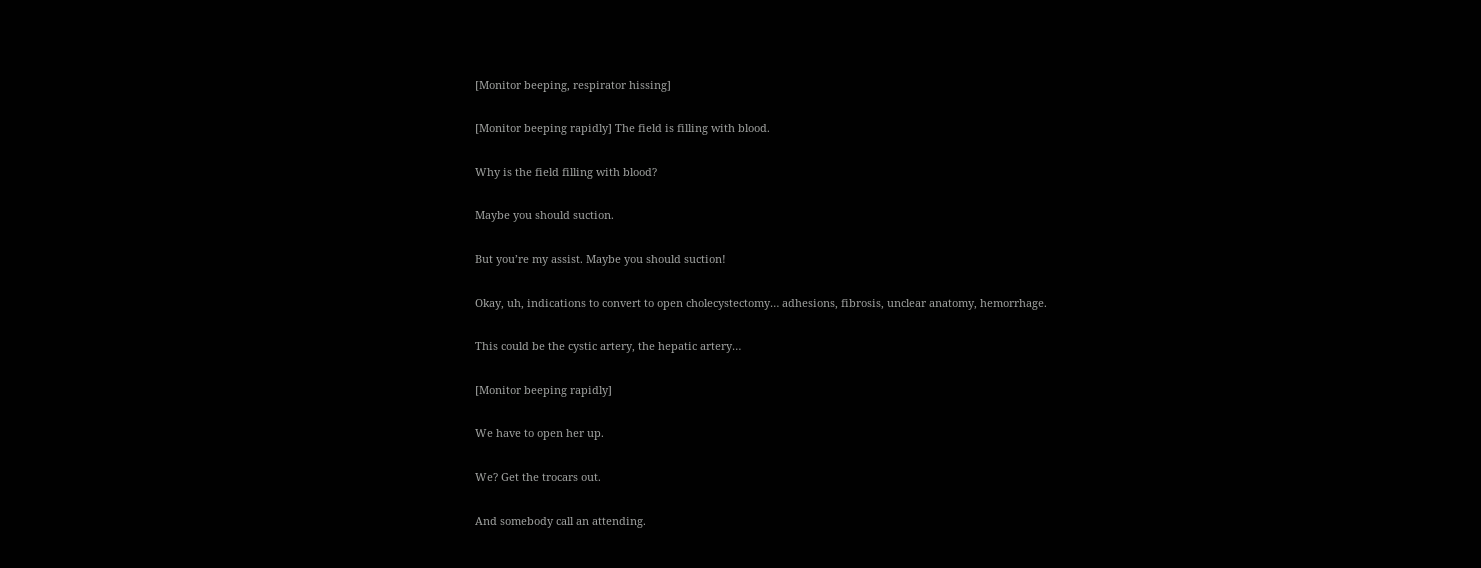[Monitor beeping, respirator hissing]

[Monitor beeping rapidly] The field is filling with blood.

Why is the field filling with blood?

Maybe you should suction.

But you’re my assist. Maybe you should suction!

Okay, uh, indications to convert to open cholecystectomy… adhesions, fibrosis, unclear anatomy, hemorrhage.

This could be the cystic artery, the hepatic artery…

[Monitor beeping rapidly]

We have to open her up.

We? Get the trocars out.

And somebody call an attending.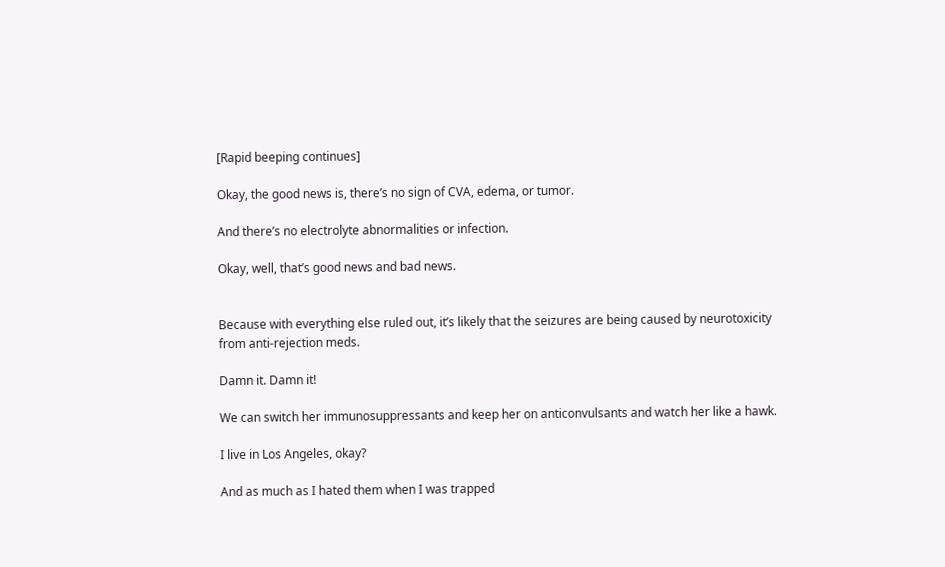[Rapid beeping continues]

Okay, the good news is, there’s no sign of CVA, edema, or tumor.

And there’s no electrolyte abnormalities or infection.

Okay, well, that’s good news and bad news.


Because with everything else ruled out, it’s likely that the seizures are being caused by neurotoxicity from anti-rejection meds.

Damn it. Damn it!

We can switch her immunosuppressants and keep her on anticonvulsants and watch her like a hawk.

I live in Los Angeles, okay?

And as much as I hated them when I was trapped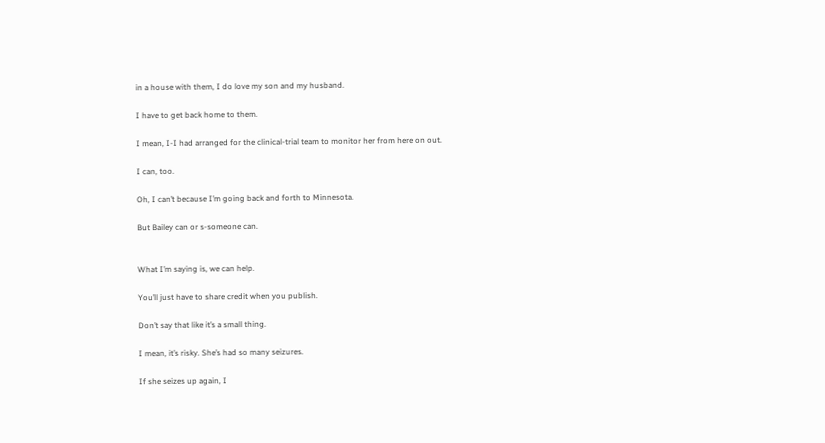in a house with them, I do love my son and my husband.

I have to get back home to them.

I mean, I-I had arranged for the clinical-trial team to monitor her from here on out.

I can, too.

Oh, I can’t because I’m going back and forth to Minnesota.

But Bailey can or s-someone can.


What I’m saying is, we can help.

You’ll just have to share credit when you publish.

Don’t say that like it’s a small thing.

I mean, it’s risky. She’s had so many seizures.

If she seizes up again, I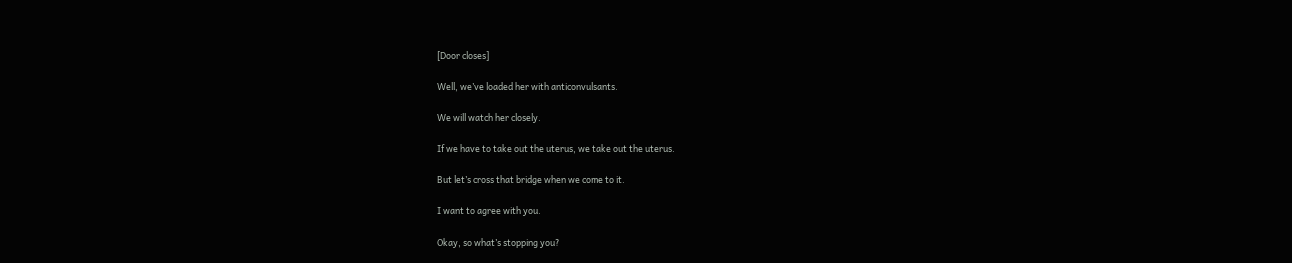[Door closes]

Well, we’ve loaded her with anticonvulsants.

We will watch her closely.

If we have to take out the uterus, we take out the uterus.

But let’s cross that bridge when we come to it.

I want to agree with you.

Okay, so what’s stopping you?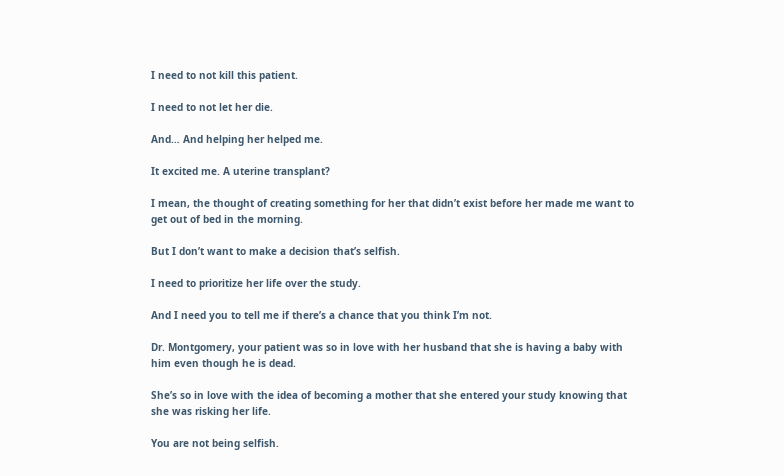I need to not kill this patient.

I need to not let her die.

And… And helping her helped me.

It excited me. A uterine transplant?

I mean, the thought of creating something for her that didn’t exist before her made me want to get out of bed in the morning.

But I don’t want to make a decision that’s selfish.

I need to prioritize her life over the study.

And I need you to tell me if there’s a chance that you think I’m not.

Dr. Montgomery, your patient was so in love with her husband that she is having a baby with him even though he is dead.

She’s so in love with the idea of becoming a mother that she entered your study knowing that she was risking her life.

You are not being selfish.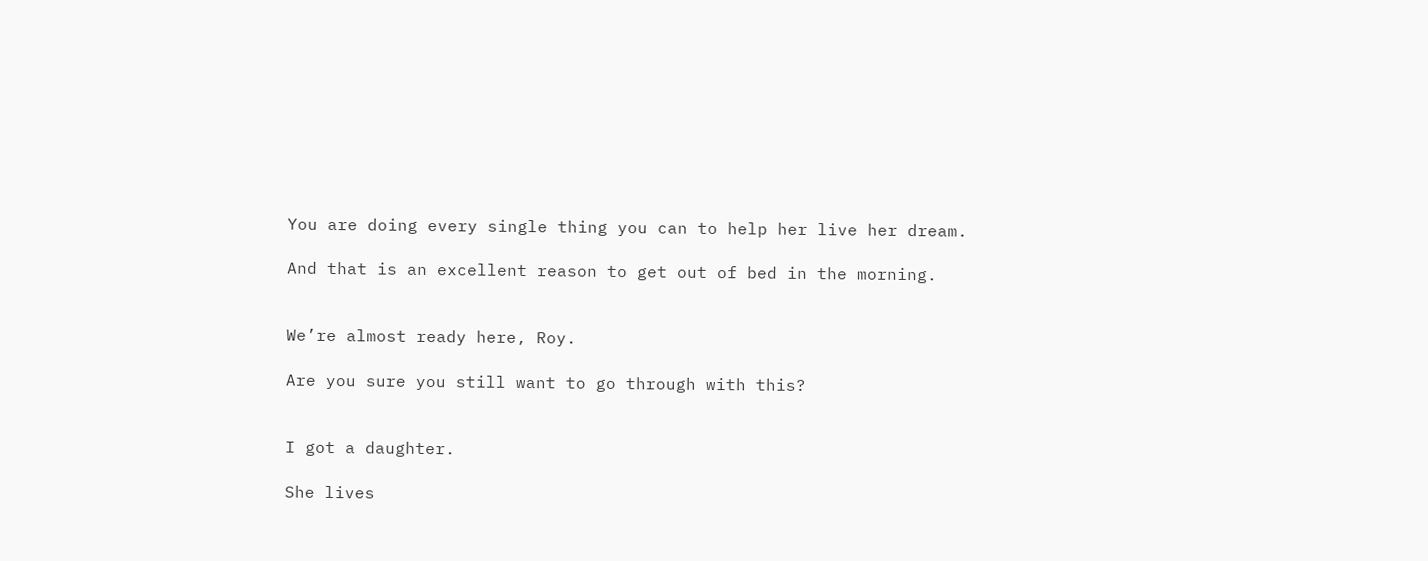You are doing every single thing you can to help her live her dream.

And that is an excellent reason to get out of bed in the morning.


We’re almost ready here, Roy.

Are you sure you still want to go through with this?


I got a daughter.

She lives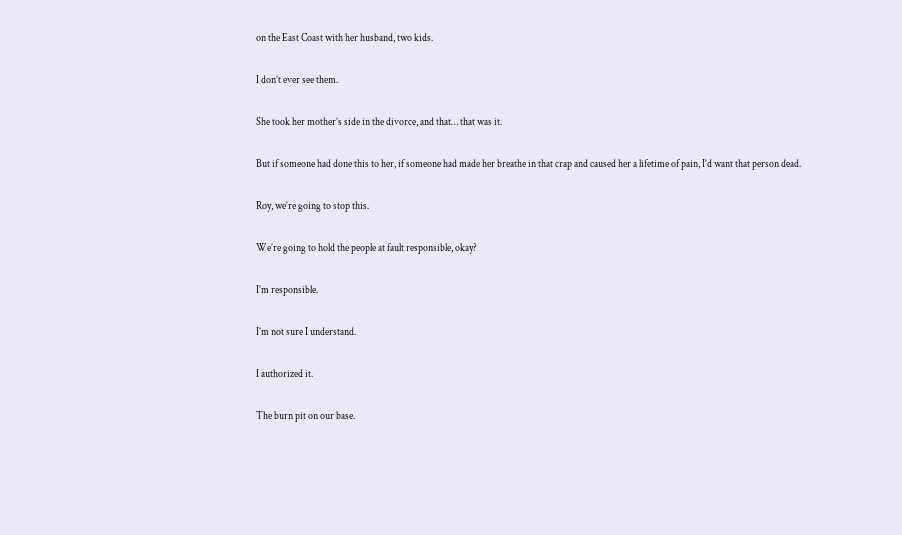on the East Coast with her husband, two kids.

I don’t ever see them.

She took her mother’s side in the divorce, and that… that was it.

But if someone had done this to her, if someone had made her breathe in that crap and caused her a lifetime of pain, I’d want that person dead.

Roy, we’re going to stop this.

We’re going to hold the people at fault responsible, okay?

I’m responsible.

I’m not sure I understand.

I authorized it.

The burn pit on our base.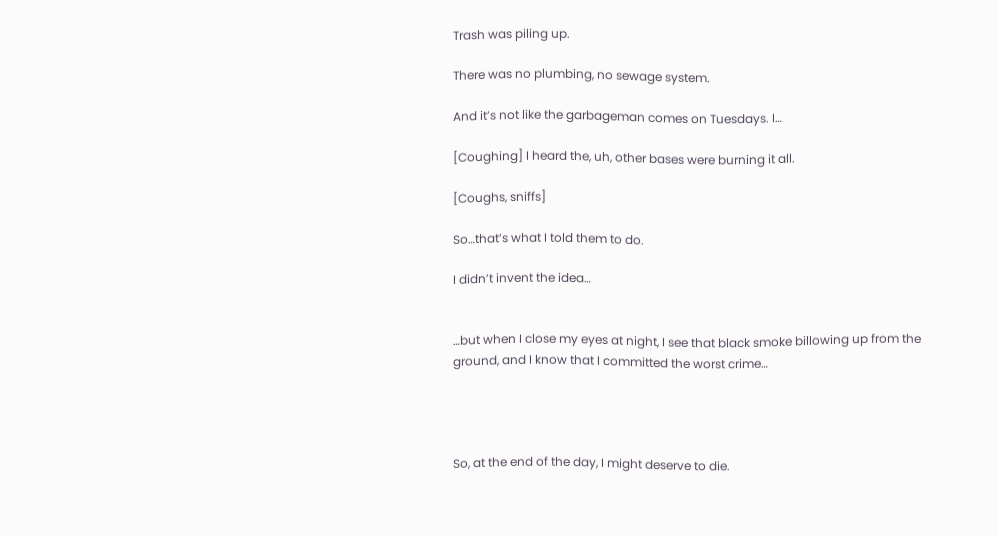Trash was piling up.

There was no plumbing, no sewage system.

And it’s not like the garbageman comes on Tuesdays. I…

[Coughing] I heard the, uh, other bases were burning it all.

[Coughs, sniffs]

So…that’s what I told them to do.

I didn’t invent the idea…


…but when I close my eyes at night, I see that black smoke billowing up from the ground, and I know that I committed the worst crime…




So, at the end of the day, I might deserve to die.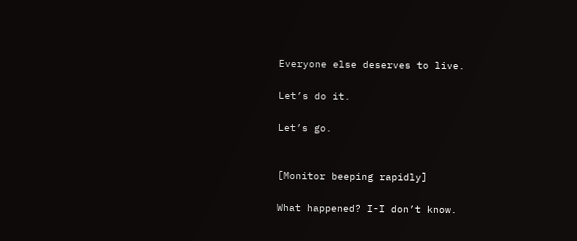Everyone else deserves to live.

Let’s do it.

Let’s go.


[Monitor beeping rapidly]

What happened? I-I don’t know.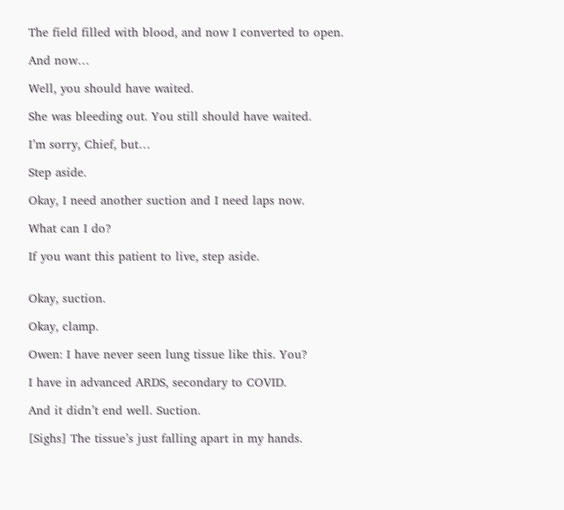The field filled with blood, and now I converted to open.

And now…

Well, you should have waited.

She was bleeding out. You still should have waited.

I’m sorry, Chief, but…

Step aside.

Okay, I need another suction and I need laps now.

What can I do?

If you want this patient to live, step aside.


Okay, suction.

Okay, clamp.

Owen: I have never seen lung tissue like this. You?

I have in advanced ARDS, secondary to COVID.

And it didn’t end well. Suction.

[Sighs] The tissue’s just falling apart in my hands.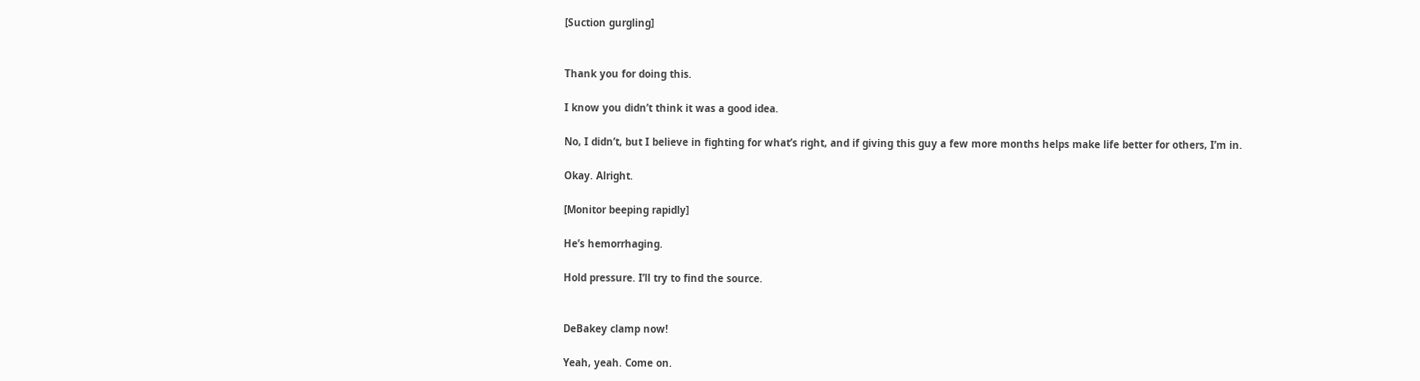[Suction gurgling]


Thank you for doing this.

I know you didn’t think it was a good idea.

No, I didn’t, but I believe in fighting for what’s right, and if giving this guy a few more months helps make life better for others, I’m in.

Okay. Alright.

[Monitor beeping rapidly]

He’s hemorrhaging.

Hold pressure. I’ll try to find the source.


DeBakey clamp now!

Yeah, yeah. Come on.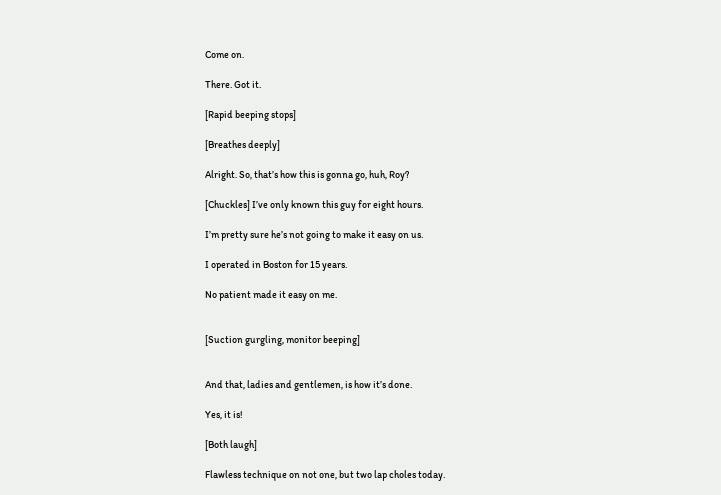Come on.

There. Got it.

[Rapid beeping stops]

[Breathes deeply]

Alright. So, that’s how this is gonna go, huh, Roy?

[Chuckles] I’ve only known this guy for eight hours.

I’m pretty sure he’s not going to make it easy on us.

I operated in Boston for 15 years.

No patient made it easy on me.


[Suction gurgling, monitor beeping]


And that, ladies and gentlemen, is how it’s done.

Yes, it is!

[Both laugh]

Flawless technique on not one, but two lap choles today.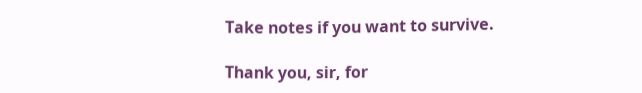Take notes if you want to survive.

Thank you, sir, for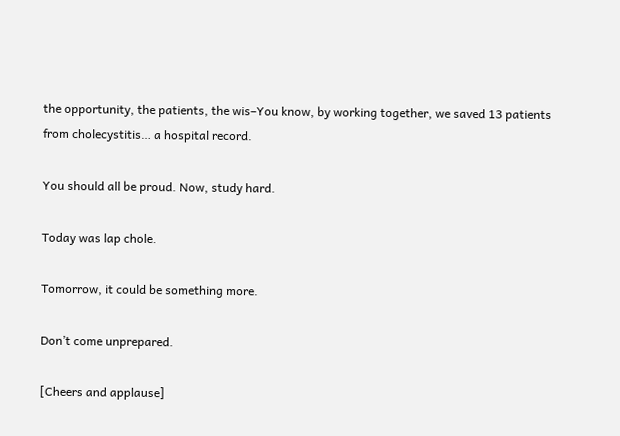the opportunity, the patients, the wis–You know, by working together, we saved 13 patients from cholecystitis… a hospital record.

You should all be proud. Now, study hard.

Today was lap chole.

Tomorrow, it could be something more.

Don’t come unprepared.

[Cheers and applause]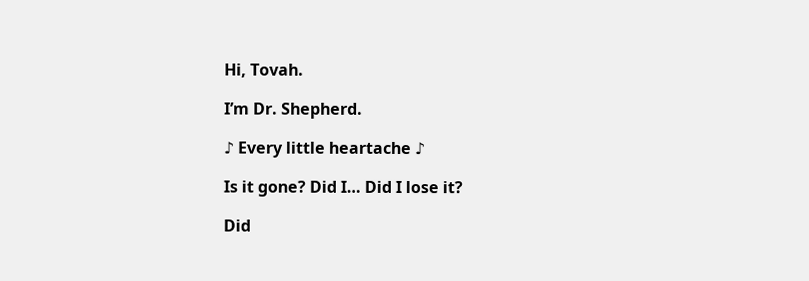Hi, Tovah.

I’m Dr. Shepherd.

♪ Every little heartache ♪

Is it gone? Did I… Did I lose it?

Did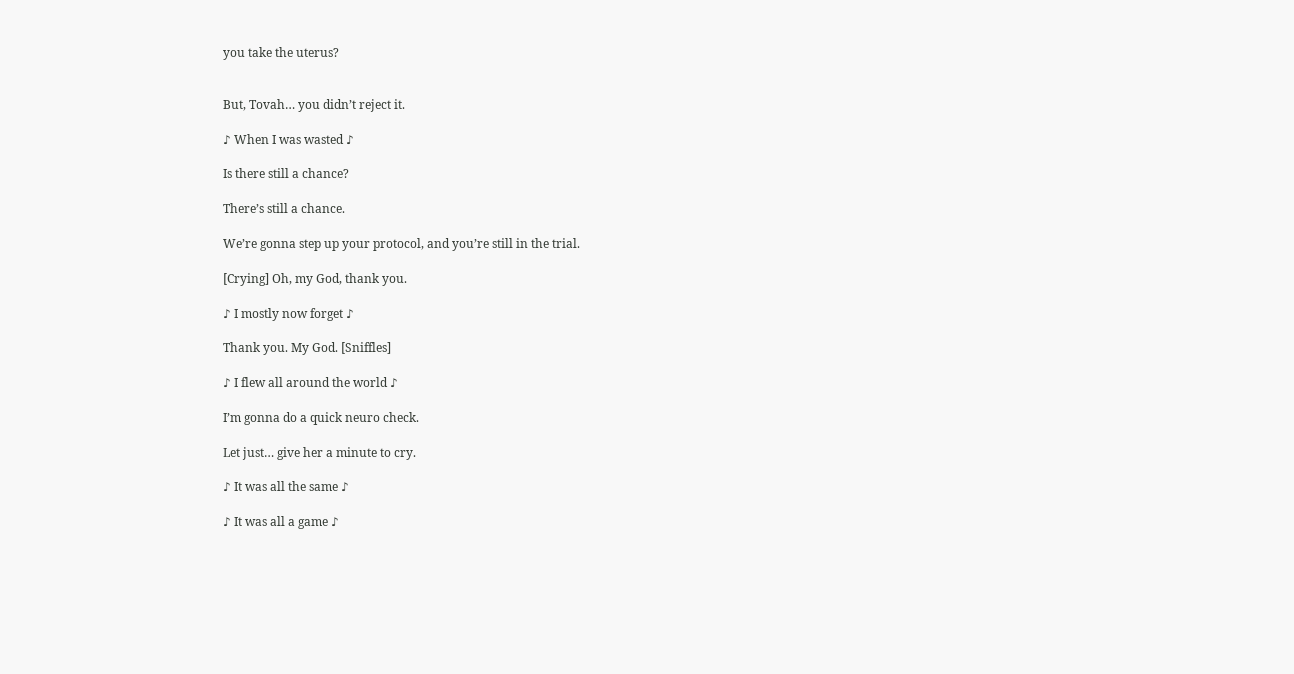you take the uterus?


But, Tovah… you didn’t reject it.

♪ When I was wasted ♪

Is there still a chance?

There’s still a chance.

We’re gonna step up your protocol, and you’re still in the trial.

[Crying] Oh, my God, thank you.

♪ I mostly now forget ♪

Thank you. My God. [Sniffles]

♪ I flew all around the world ♪

I’m gonna do a quick neuro check.

Let just… give her a minute to cry.

♪ It was all the same ♪

♪ It was all a game ♪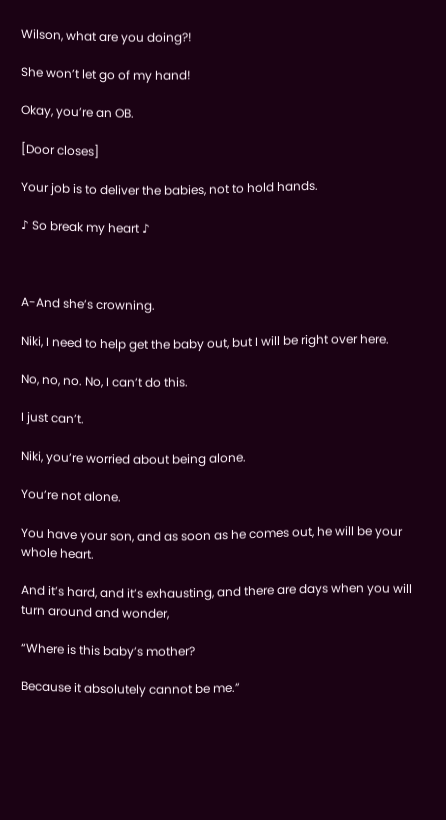Wilson, what are you doing?!

She won’t let go of my hand!

Okay, you’re an OB.

[Door closes]

Your job is to deliver the babies, not to hold hands.

♪ So break my heart ♪



A-And she’s crowning.

Niki, I need to help get the baby out, but I will be right over here.

No, no, no. No, I can’t do this.

I just can’t.

Niki, you’re worried about being alone.

You’re not alone.

You have your son, and as soon as he comes out, he will be your whole heart.

And it’s hard, and it’s exhausting, and there are days when you will turn around and wonder,

“Where is this baby’s mother?

Because it absolutely cannot be me.”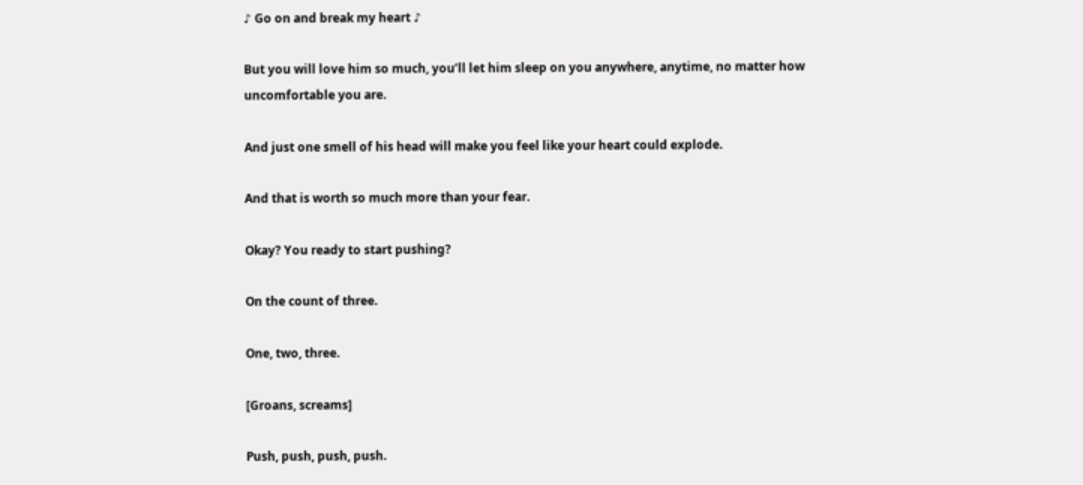♪ Go on and break my heart ♪

But you will love him so much, you’ll let him sleep on you anywhere, anytime, no matter how uncomfortable you are.

And just one smell of his head will make you feel like your heart could explode.

And that is worth so much more than your fear.

Okay? You ready to start pushing?

On the count of three.

One, two, three.

[Groans, screams]

Push, push, push, push.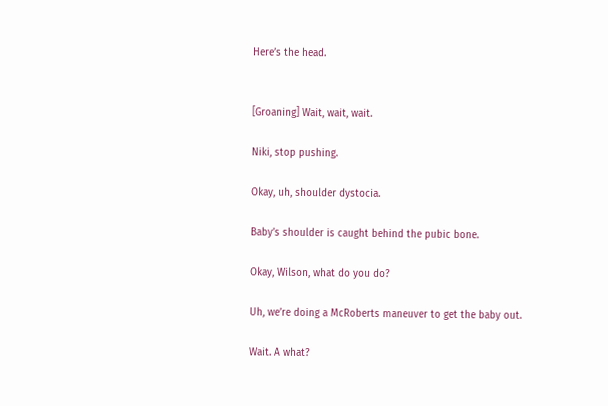Here’s the head.


[Groaning] Wait, wait, wait.

Niki, stop pushing.

Okay, uh, shoulder dystocia.

Baby’s shoulder is caught behind the pubic bone.

Okay, Wilson, what do you do?

Uh, we’re doing a McRoberts maneuver to get the baby out.

Wait. A what?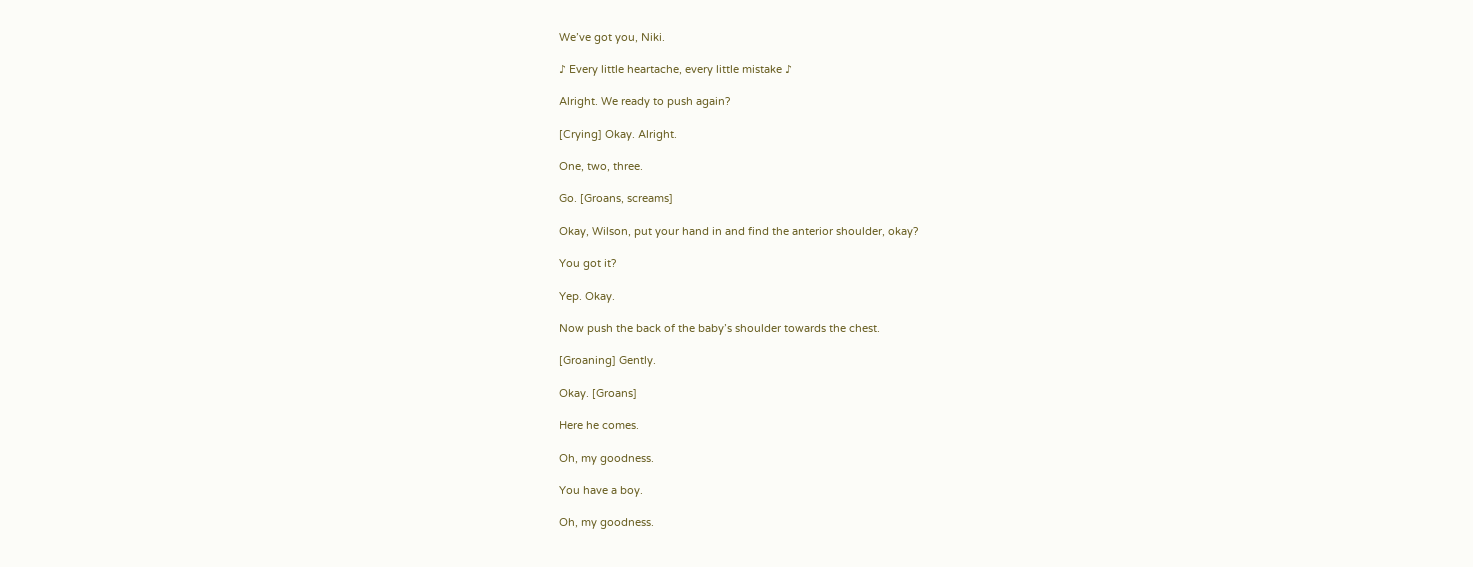We’ve got you, Niki.

♪ Every little heartache, every little mistake ♪

Alright. We ready to push again?

[Crying] Okay. Alright.

One, two, three.

Go. [Groans, screams]

Okay, Wilson, put your hand in and find the anterior shoulder, okay?

You got it?

Yep. Okay.

Now push the back of the baby’s shoulder towards the chest.

[Groaning] Gently.

Okay. [Groans]

Here he comes.

Oh, my goodness.

You have a boy.

Oh, my goodness.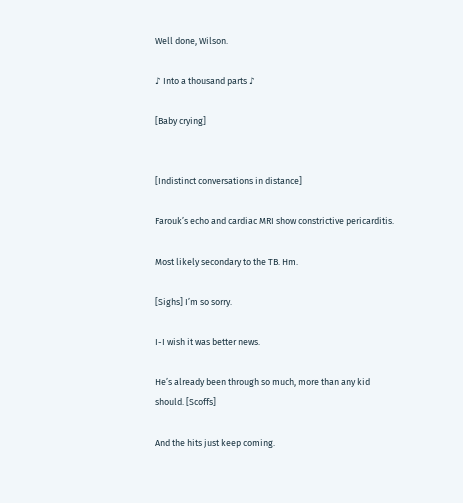Well done, Wilson.

♪ Into a thousand parts ♪

[Baby crying]


[Indistinct conversations in distance]

Farouk’s echo and cardiac MRI show constrictive pericarditis.

Most likely secondary to the TB. Hm.

[Sighs] I’m so sorry.

I-I wish it was better news.

He’s already been through so much, more than any kid should. [Scoffs]

And the hits just keep coming.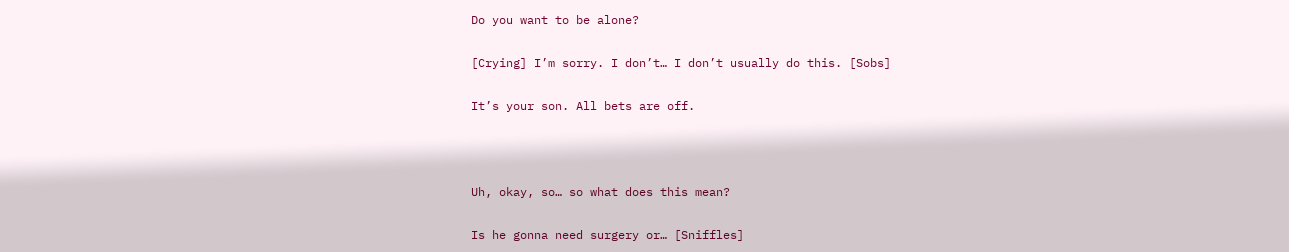Do you want to be alone?

[Crying] I’m sorry. I don’t… I don’t usually do this. [Sobs]

It’s your son. All bets are off.



Uh, okay, so… so what does this mean?

Is he gonna need surgery or… [Sniffles]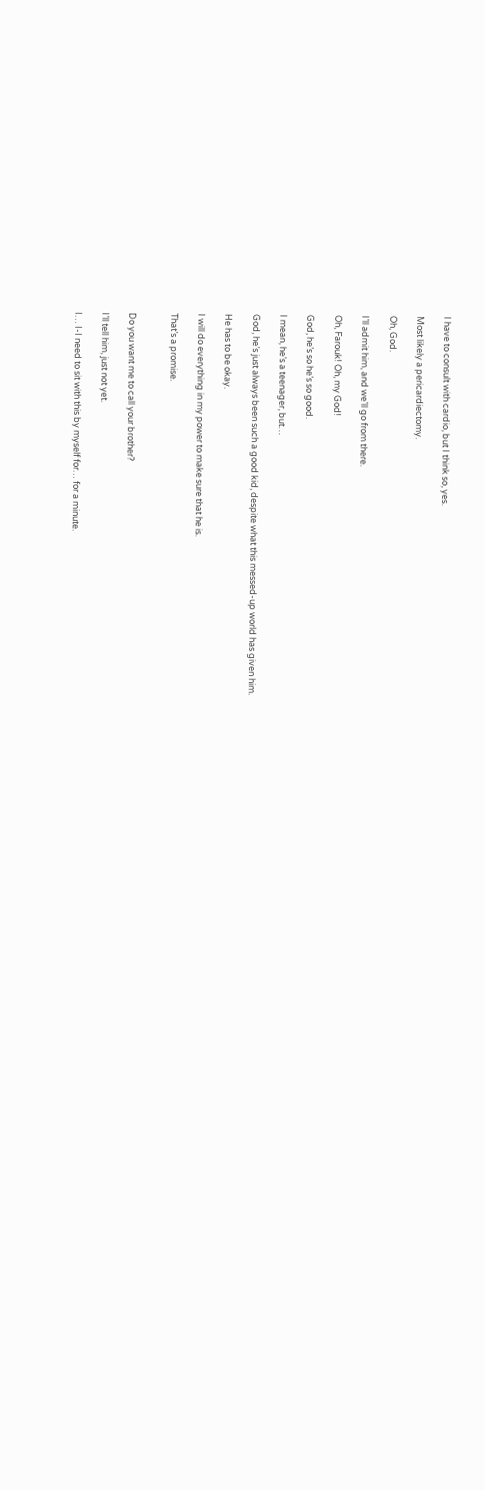I have to consult with cardio, but I think so, yes.

Most likely a pericardiectomy.

Oh, God.

I’ll admit him, and we’ll go from there.

Oh, Farouk! Oh, my God!

God, he’s so he’s so good.

I mean, he’s a teenager, but…

God, he’s just always been such a good kid, despite what this messed-up world has given him.

He has to be okay.

I will do everything in my power to make sure that he is.

That’s a promise.


Do you want me to call your brother?

I’ll tell him, just not yet.

I… I-I need to sit with this by myself for… for a minute.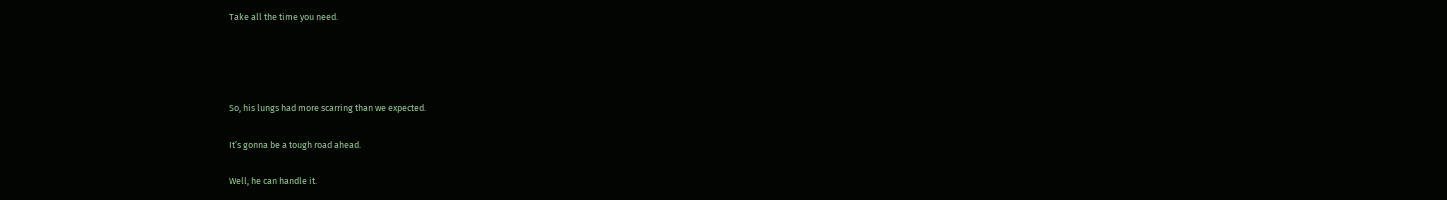Take all the time you need.




So, his lungs had more scarring than we expected.

It’s gonna be a tough road ahead.

Well, he can handle it.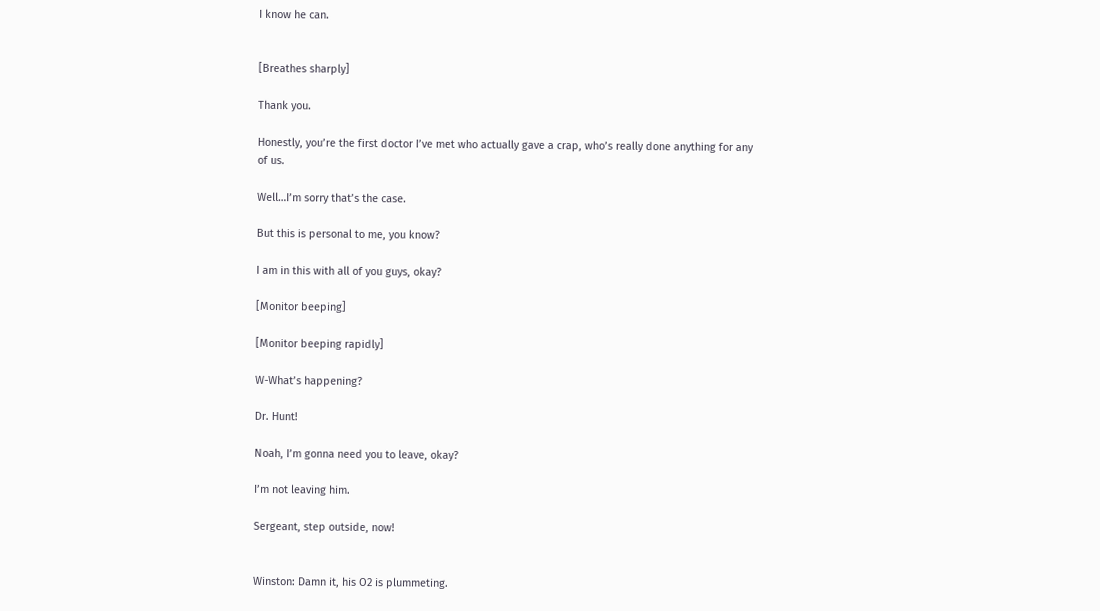I know he can.


[Breathes sharply]

Thank you.

Honestly, you’re the first doctor I’ve met who actually gave a crap, who’s really done anything for any of us.

Well…I’m sorry that’s the case.

But this is personal to me, you know?

I am in this with all of you guys, okay?

[Monitor beeping]

[Monitor beeping rapidly]

W-What’s happening?

Dr. Hunt!

Noah, I’m gonna need you to leave, okay?

I’m not leaving him.

Sergeant, step outside, now!


Winston: Damn it, his O2 is plummeting.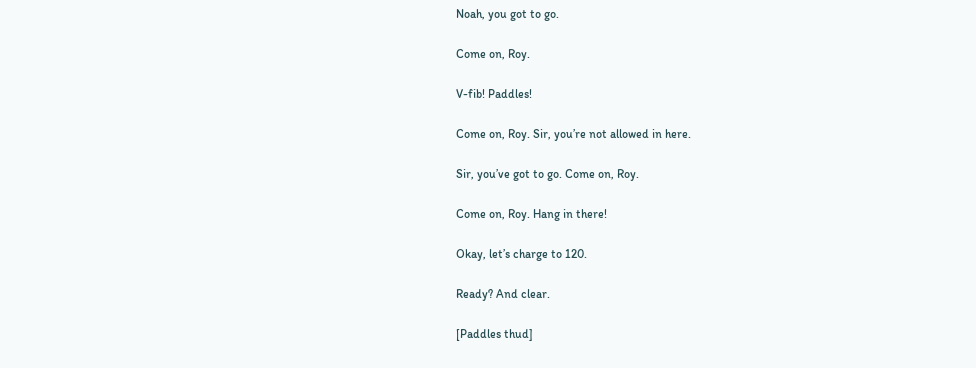Noah, you got to go.

Come on, Roy.

V-fib! Paddles!

Come on, Roy. Sir, you’re not allowed in here.

Sir, you’ve got to go. Come on, Roy.

Come on, Roy. Hang in there!

Okay, let’s charge to 120.

Ready? And clear.

[Paddles thud]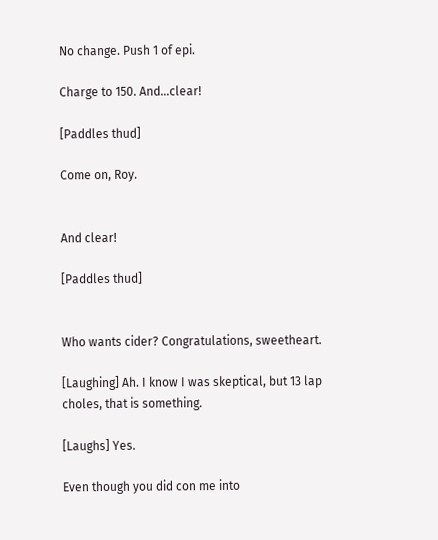No change. Push 1 of epi.

Charge to 150. And…clear!

[Paddles thud]

Come on, Roy.


And clear!

[Paddles thud]


Who wants cider? Congratulations, sweetheart.

[Laughing] Ah. I know I was skeptical, but 13 lap choles, that is something.

[Laughs] Yes.

Even though you did con me into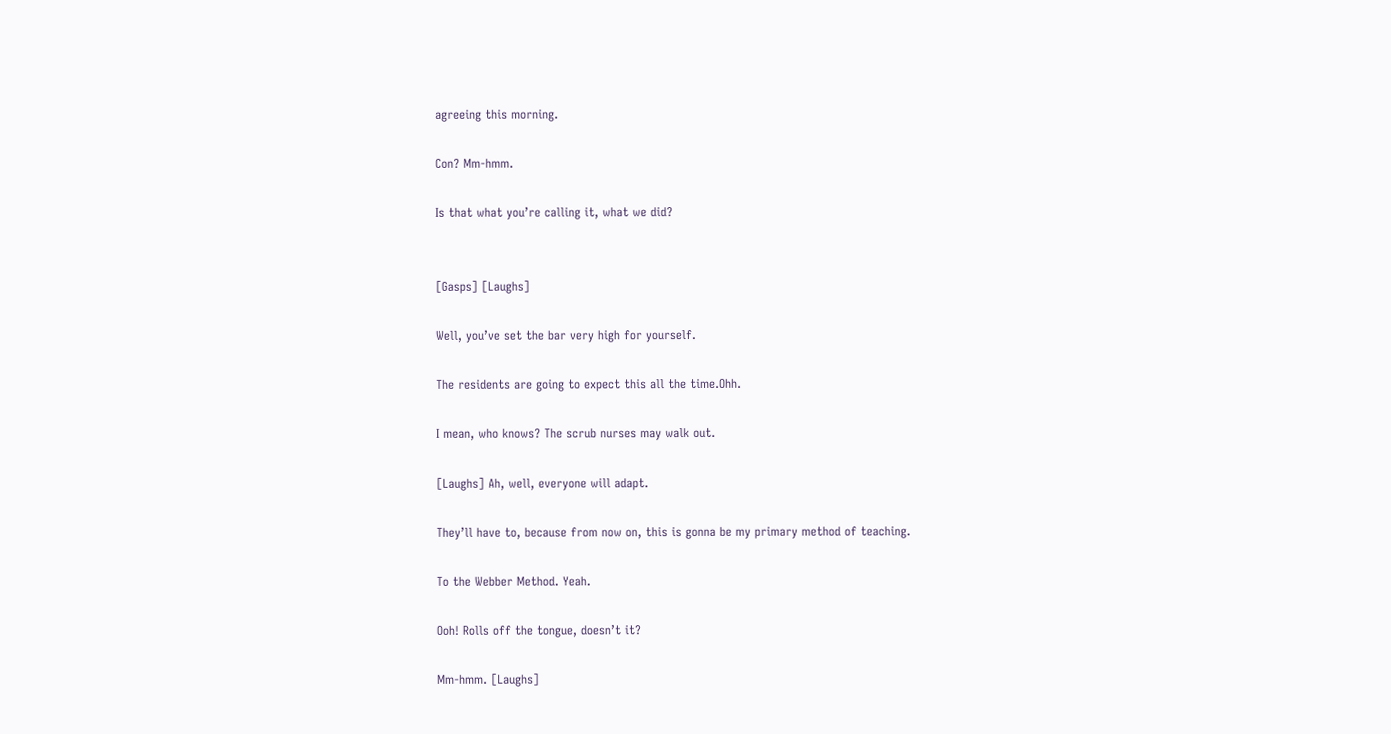agreeing this morning.

Con? Mm-hmm.

Is that what you’re calling it, what we did?


[Gasps] [Laughs]

Well, you’ve set the bar very high for yourself.

The residents are going to expect this all the time.Ohh.

I mean, who knows? The scrub nurses may walk out.

[Laughs] Ah, well, everyone will adapt.

They’ll have to, because from now on, this is gonna be my primary method of teaching.

To the Webber Method. Yeah.

Ooh! Rolls off the tongue, doesn’t it?

Mm-hmm. [Laughs]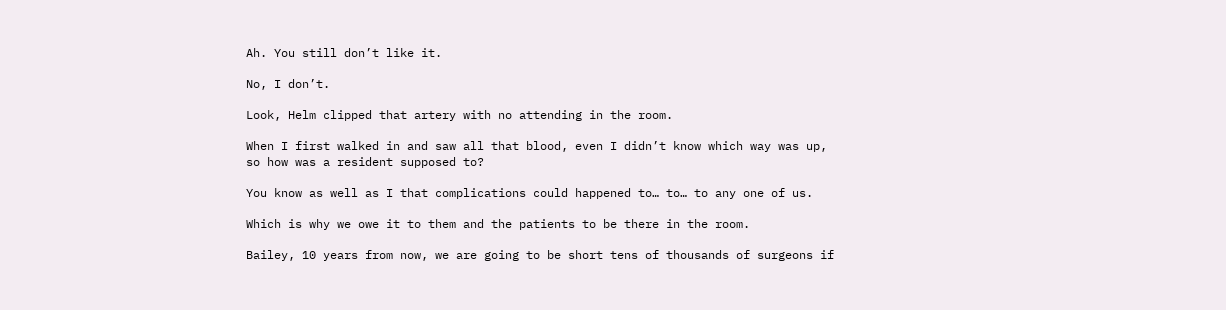Ah. You still don’t like it.

No, I don’t.

Look, Helm clipped that artery with no attending in the room.

When I first walked in and saw all that blood, even I didn’t know which way was up, so how was a resident supposed to?

You know as well as I that complications could happened to… to… to any one of us.

Which is why we owe it to them and the patients to be there in the room.

Bailey, 10 years from now, we are going to be short tens of thousands of surgeons if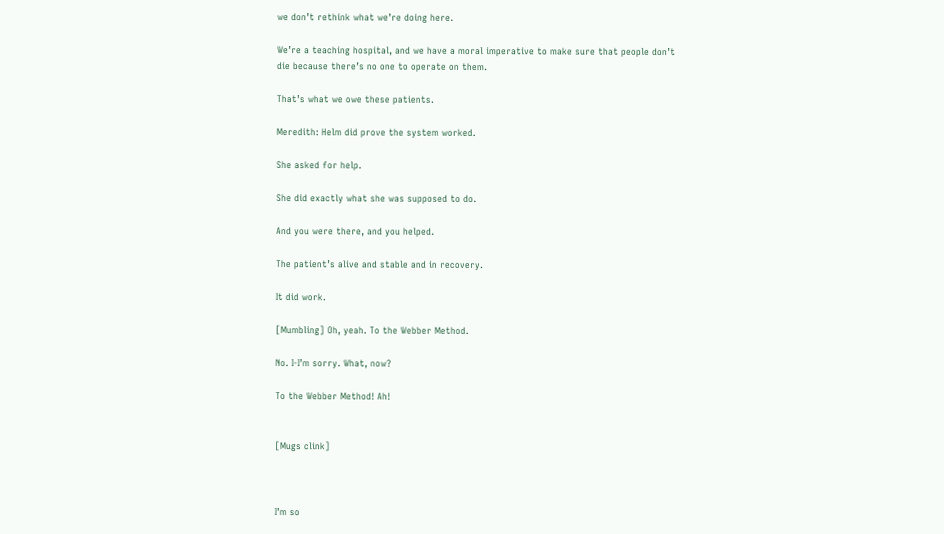we don’t rethink what we’re doing here.

We’re a teaching hospital, and we have a moral imperative to make sure that people don’t die because there’s no one to operate on them.

That’s what we owe these patients.

Meredith: Helm did prove the system worked.

She asked for help.

She did exactly what she was supposed to do.

And you were there, and you helped.

The patient’s alive and stable and in recovery.

It did work.

[Mumbling] Oh, yeah. To the Webber Method.

No. I-I’m sorry. What, now?

To the Webber Method! Ah!


[Mugs clink]



I’m so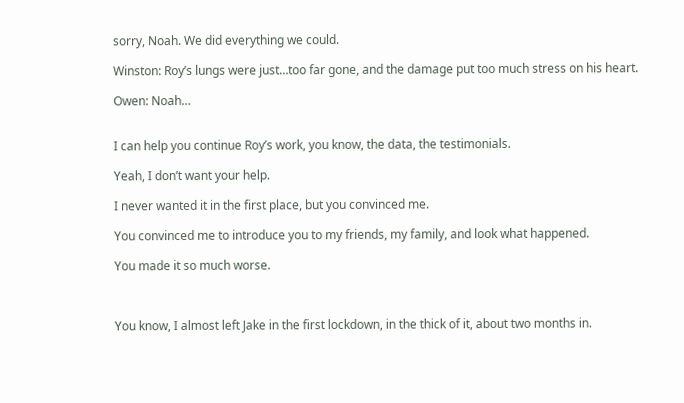sorry, Noah. We did everything we could.

Winston: Roy’s lungs were just…too far gone, and the damage put too much stress on his heart.

Owen: Noah…


I can help you continue Roy’s work, you know, the data, the testimonials.

Yeah, I don’t want your help.

I never wanted it in the first place, but you convinced me.

You convinced me to introduce you to my friends, my family, and look what happened.

You made it so much worse.



You know, I almost left Jake in the first lockdown, in the thick of it, about two months in.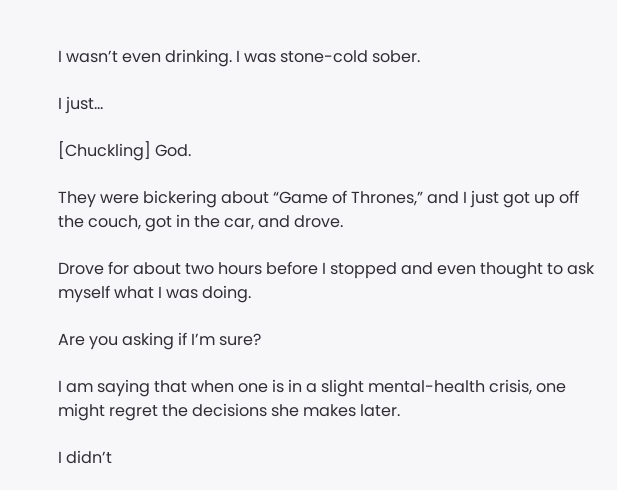I wasn’t even drinking. I was stone-cold sober.

I just…

[Chuckling] God.

They were bickering about “Game of Thrones,” and I just got up off the couch, got in the car, and drove.

Drove for about two hours before I stopped and even thought to ask myself what I was doing.

Are you asking if I’m sure?

I am saying that when one is in a slight mental-health crisis, one might regret the decisions she makes later.

I didn’t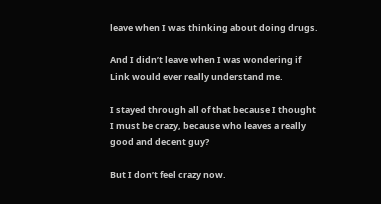leave when I was thinking about doing drugs.

And I didn’t leave when I was wondering if Link would ever really understand me.

I stayed through all of that because I thought I must be crazy, because who leaves a really good and decent guy?

But I don’t feel crazy now.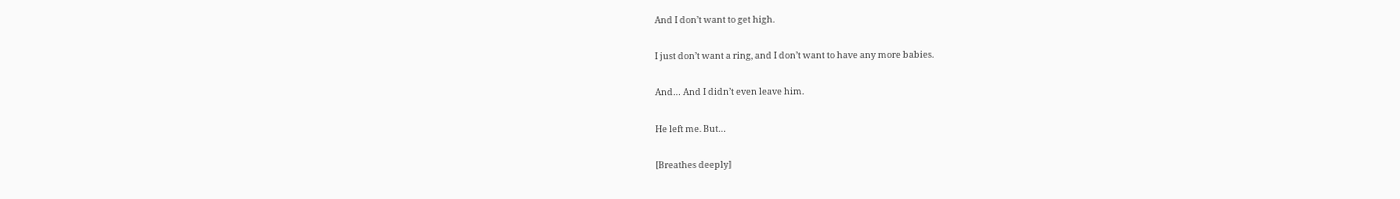And I don’t want to get high.

I just don’t want a ring, and I don’t want to have any more babies.

And… And I didn’t even leave him.

He left me. But…

[Breathes deeply]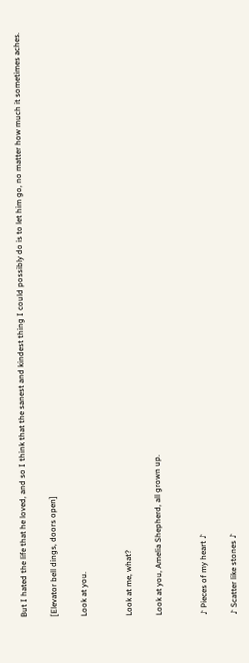But I hated the life that he loved, and so I think that the sanest and kindest thing I could possibly do is to let him go, no matter how much it sometimes aches.

[Elevator bell dings, doors open]

Look at you.


Look at me, what?

Look at you, Amelia Shepherd, all grown up.


♪ Pieces of my heart ♪

♪ Scatter like stones ♪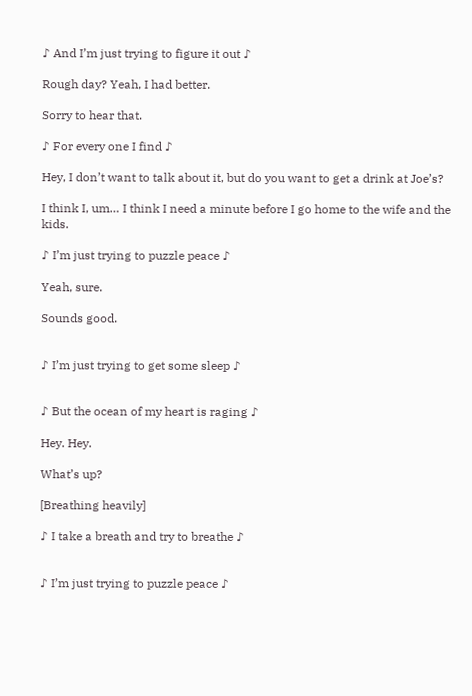♪ And I’m just trying to figure it out ♪

Rough day? Yeah, I had better.

Sorry to hear that.

♪ For every one I find ♪

Hey, I don’t want to talk about it, but do you want to get a drink at Joe’s?

I think I, um… I think I need a minute before I go home to the wife and the kids.

♪ I’m just trying to puzzle peace ♪

Yeah, sure.

Sounds good.


♪ I’m just trying to get some sleep ♪


♪ But the ocean of my heart is raging ♪

Hey. Hey.

What’s up?

[Breathing heavily]

♪ I take a breath and try to breathe ♪


♪ I’m just trying to puzzle peace ♪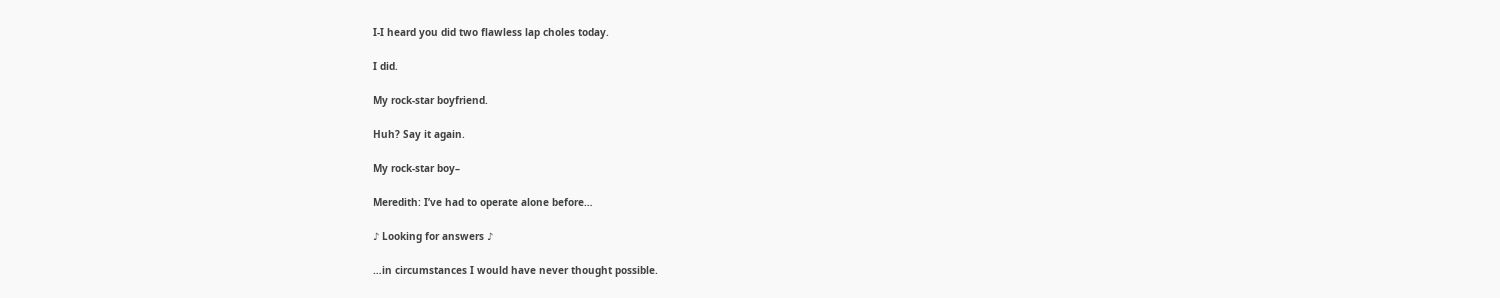I-I heard you did two flawless lap choles today.

I did.

My rock-star boyfriend.

Huh? Say it again.

My rock-star boy–

Meredith: I’ve had to operate alone before…

♪ Looking for answers ♪

…in circumstances I would have never thought possible.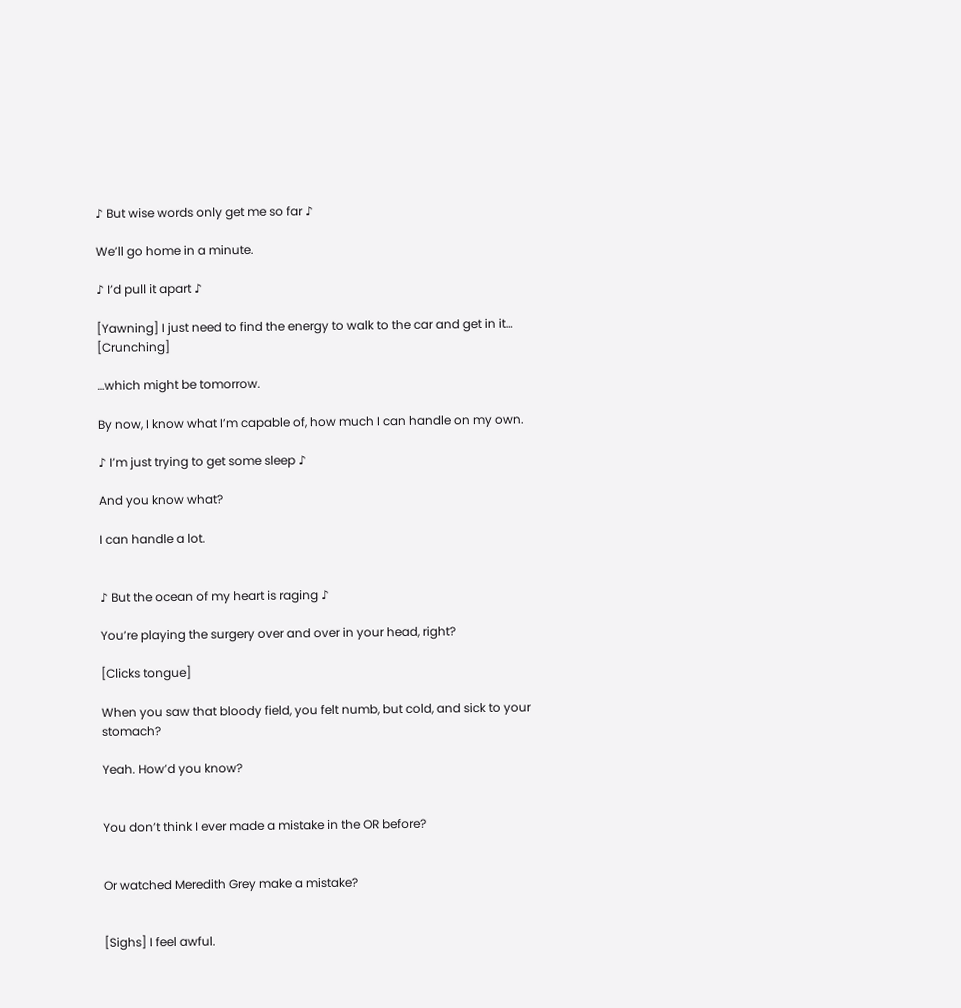♪ But wise words only get me so far ♪

We’ll go home in a minute.

♪ I’d pull it apart ♪

[Yawning] I just need to find the energy to walk to the car and get in it… [Crunching]

…which might be tomorrow.

By now, I know what I’m capable of, how much I can handle on my own.

♪ I’m just trying to get some sleep ♪

And you know what?

I can handle a lot.


♪ But the ocean of my heart is raging ♪

You’re playing the surgery over and over in your head, right?

[Clicks tongue]

When you saw that bloody field, you felt numb, but cold, and sick to your stomach?

Yeah. How’d you know?


You don’t think I ever made a mistake in the OR before?


Or watched Meredith Grey make a mistake?


[Sighs] I feel awful.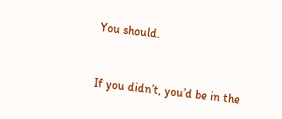You should.


If you didn’t, you’d be in the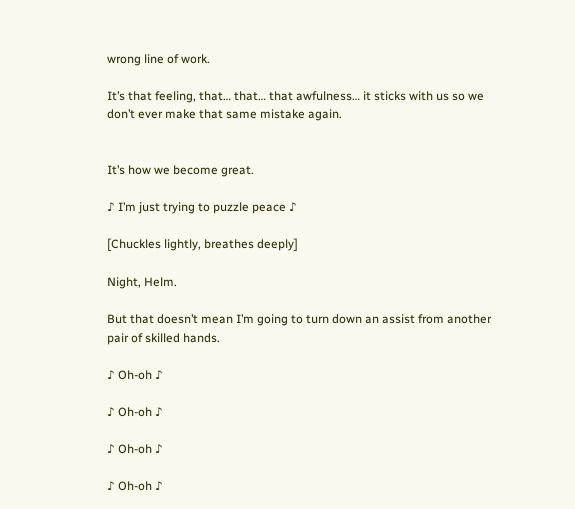wrong line of work.

It’s that feeling, that… that… that awfulness… it sticks with us so we don’t ever make that same mistake again.


It’s how we become great.

♪ I’m just trying to puzzle peace ♪

[Chuckles lightly, breathes deeply]

Night, Helm.

But that doesn’t mean I’m going to turn down an assist from another pair of skilled hands.

♪ Oh-oh ♪

♪ Oh-oh ♪

♪ Oh-oh ♪

♪ Oh-oh ♪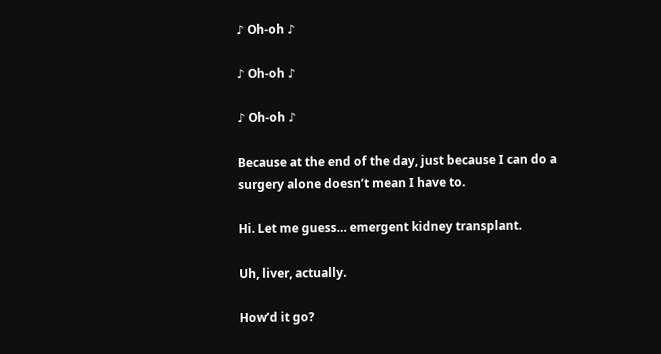♪ Oh-oh ♪

♪ Oh-oh ♪

♪ Oh-oh ♪

Because at the end of the day, just because I can do a surgery alone doesn’t mean I have to.

Hi. Let me guess… emergent kidney transplant.

Uh, liver, actually.

How’d it go?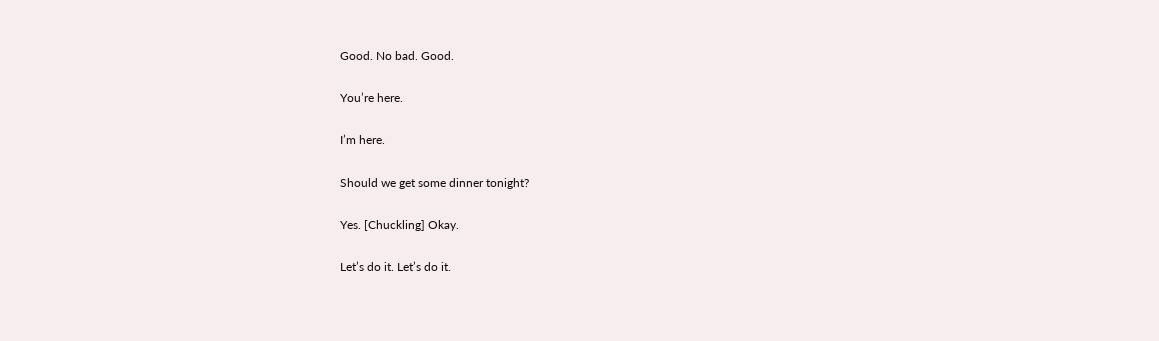Good. No bad. Good.

You’re here.

I’m here.

Should we get some dinner tonight?

Yes. [Chuckling] Okay.

Let’s do it. Let’s do it.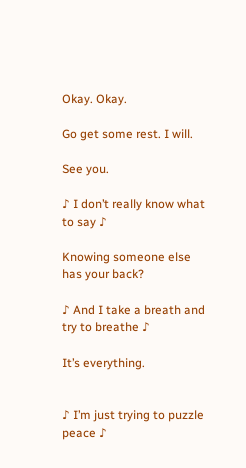Okay. Okay.

Go get some rest. I will.

See you.

♪ I don’t really know what to say ♪

Knowing someone else has your back?

♪ And I take a breath and try to breathe ♪

It’s everything.


♪ I’m just trying to puzzle peace ♪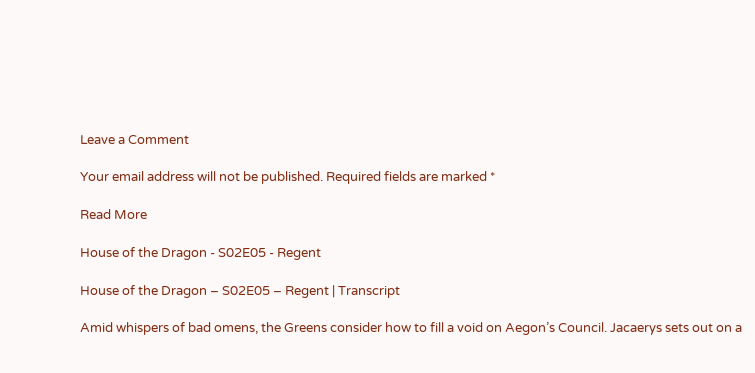Leave a Comment

Your email address will not be published. Required fields are marked *

Read More

House of the Dragon - S02E05 - Regent

House of the Dragon – S02E05 – Regent | Transcript

Amid whispers of bad omens, the Greens consider how to fill a void on Aegon’s Council. Jacaerys sets out on a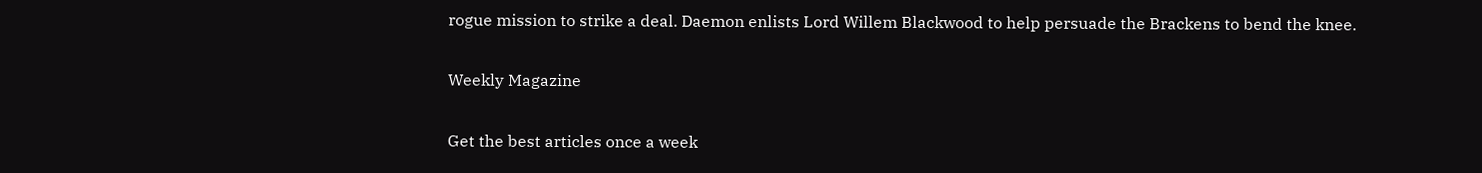rogue mission to strike a deal. Daemon enlists Lord Willem Blackwood to help persuade the Brackens to bend the knee.

Weekly Magazine

Get the best articles once a week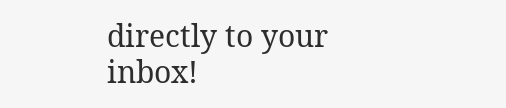directly to your inbox!